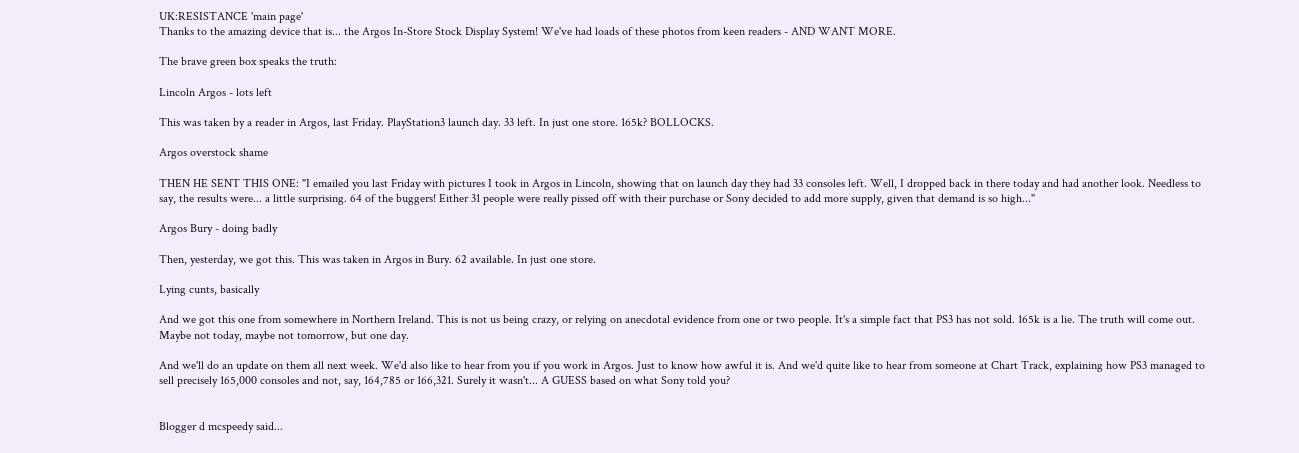UK:RESISTANCE 'main page'
Thanks to the amazing device that is... the Argos In-Store Stock Display System! We've had loads of these photos from keen readers - AND WANT MORE.

The brave green box speaks the truth:

Lincoln Argos - lots left

This was taken by a reader in Argos, last Friday. PlayStation3 launch day. 33 left. In just one store. 165k? BOLLOCKS.

Argos overstock shame

THEN HE SENT THIS ONE: "I emailed you last Friday with pictures I took in Argos in Lincoln, showing that on launch day they had 33 consoles left. Well, I dropped back in there today and had another look. Needless to say, the results were... a little surprising. 64 of the buggers! Either 31 people were really pissed off with their purchase or Sony decided to add more supply, given that demand is so high..."

Argos Bury - doing badly

Then, yesterday, we got this. This was taken in Argos in Bury. 62 available. In just one store.

Lying cunts, basically

And we got this one from somewhere in Northern Ireland. This is not us being crazy, or relying on anecdotal evidence from one or two people. It's a simple fact that PS3 has not sold. 165k is a lie. The truth will come out. Maybe not today, maybe not tomorrow, but one day.

And we'll do an update on them all next week. We'd also like to hear from you if you work in Argos. Just to know how awful it is. And we'd quite like to hear from someone at Chart Track, explaining how PS3 managed to sell precisely 165,000 consoles and not, say, 164,785 or 166,321. Surely it wasn't... A GUESS based on what Sony told you?


Blogger d mcspeedy said...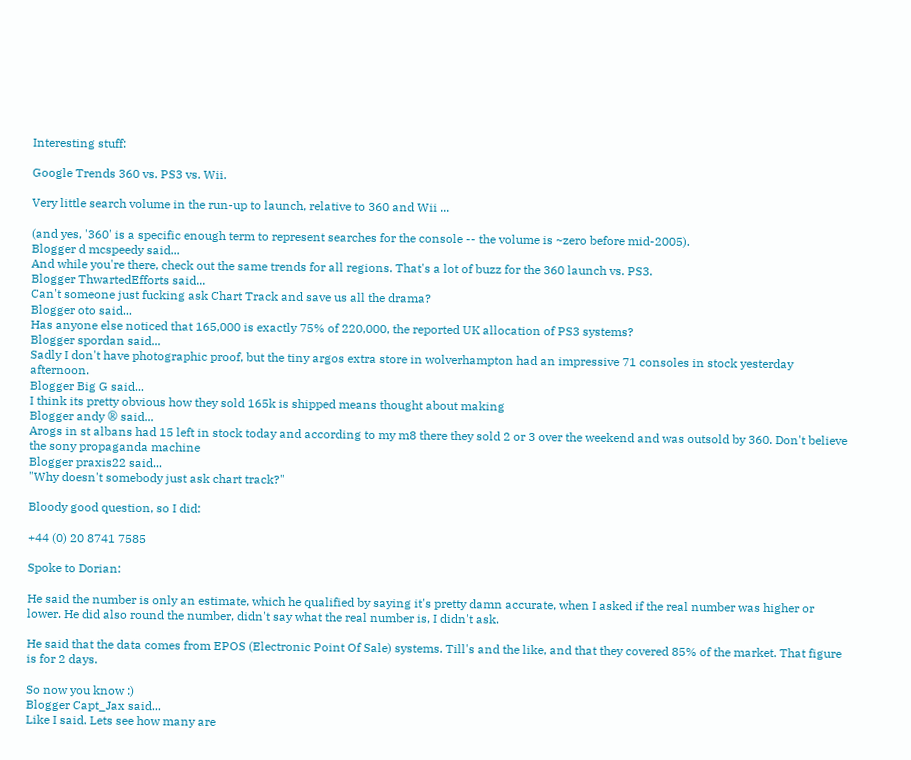Interesting stuff:

Google Trends 360 vs. PS3 vs. Wii.

Very little search volume in the run-up to launch, relative to 360 and Wii ...

(and yes, '360' is a specific enough term to represent searches for the console -- the volume is ~zero before mid-2005).
Blogger d mcspeedy said...
And while you're there, check out the same trends for all regions. That's a lot of buzz for the 360 launch vs. PS3.
Blogger ThwartedEfforts said...
Can't someone just fucking ask Chart Track and save us all the drama?
Blogger oto said...
Has anyone else noticed that 165,000 is exactly 75% of 220,000, the reported UK allocation of PS3 systems?
Blogger spordan said...
Sadly I don't have photographic proof, but the tiny argos extra store in wolverhampton had an impressive 71 consoles in stock yesterday afternoon.
Blogger Big G said...
I think its pretty obvious how they sold 165k is shipped means thought about making
Blogger andy ® said...
Arogs in st albans had 15 left in stock today and according to my m8 there they sold 2 or 3 over the weekend and was outsold by 360. Don't believe the sony propaganda machine
Blogger praxis22 said...
"Why doesn't somebody just ask chart track?"

Bloody good question, so I did:

+44 (0) 20 8741 7585

Spoke to Dorian:

He said the number is only an estimate, which he qualified by saying it's pretty damn accurate, when I asked if the real number was higher or lower. He did also round the number, didn't say what the real number is, I didn't ask.

He said that the data comes from EPOS (Electronic Point Of Sale) systems. Till's and the like, and that they covered 85% of the market. That figure is for 2 days.

So now you know :)
Blogger Capt_Jax said...
Like I said. Lets see how many are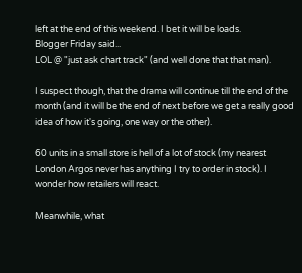left at the end of this weekend. I bet it will be loads.
Blogger Friday said...
LOL @ "just ask chart track" (and well done that that man).

I suspect though, that the drama will continue till the end of the month (and it will be the end of next before we get a really good idea of how it's going, one way or the other).

60 units in a small store is hell of a lot of stock (my nearest London Argos never has anything I try to order in stock). I wonder how retailers will react.

Meanwhile, what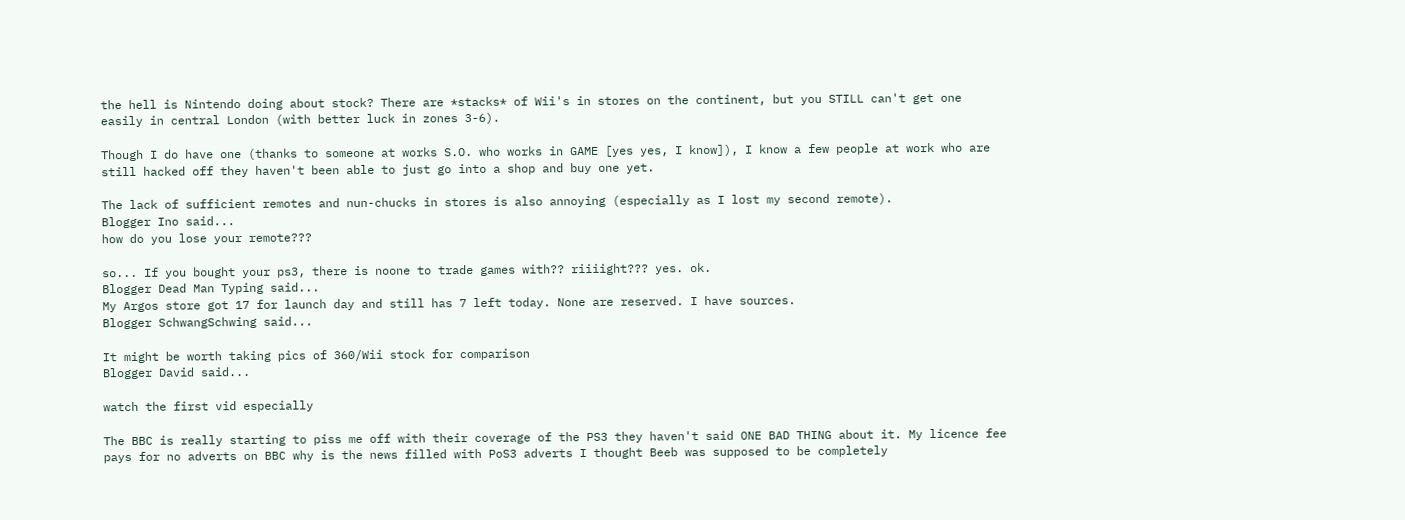the hell is Nintendo doing about stock? There are *stacks* of Wii's in stores on the continent, but you STILL can't get one easily in central London (with better luck in zones 3-6).

Though I do have one (thanks to someone at works S.O. who works in GAME [yes yes, I know]), I know a few people at work who are still hacked off they haven't been able to just go into a shop and buy one yet.

The lack of sufficient remotes and nun-chucks in stores is also annoying (especially as I lost my second remote).
Blogger Ino said...
how do you lose your remote???

so... If you bought your ps3, there is noone to trade games with?? riiiight??? yes. ok.
Blogger Dead Man Typing said...
My Argos store got 17 for launch day and still has 7 left today. None are reserved. I have sources.
Blogger SchwangSchwing said...

It might be worth taking pics of 360/Wii stock for comparison
Blogger David said...

watch the first vid especially

The BBC is really starting to piss me off with their coverage of the PS3 they haven't said ONE BAD THING about it. My licence fee pays for no adverts on BBC why is the news filled with PoS3 adverts I thought Beeb was supposed to be completely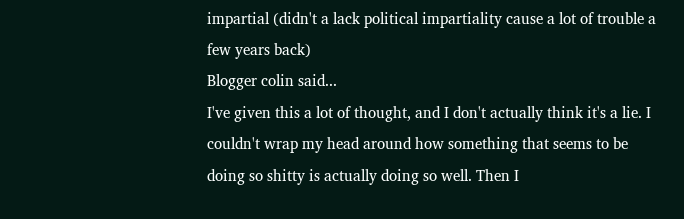impartial (didn't a lack political impartiality cause a lot of trouble a few years back)
Blogger colin said...
I've given this a lot of thought, and I don't actually think it's a lie. I couldn't wrap my head around how something that seems to be doing so shitty is actually doing so well. Then I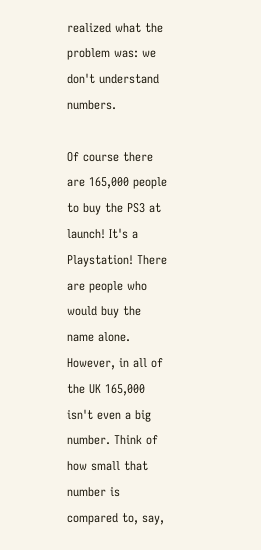realized what the problem was: we don't understand numbers.

Of course there are 165,000 people to buy the PS3 at launch! It's a Playstation! There are people who would buy the name alone. However, in all of the UK 165,000 isn't even a big number. Think of how small that number is compared to, say,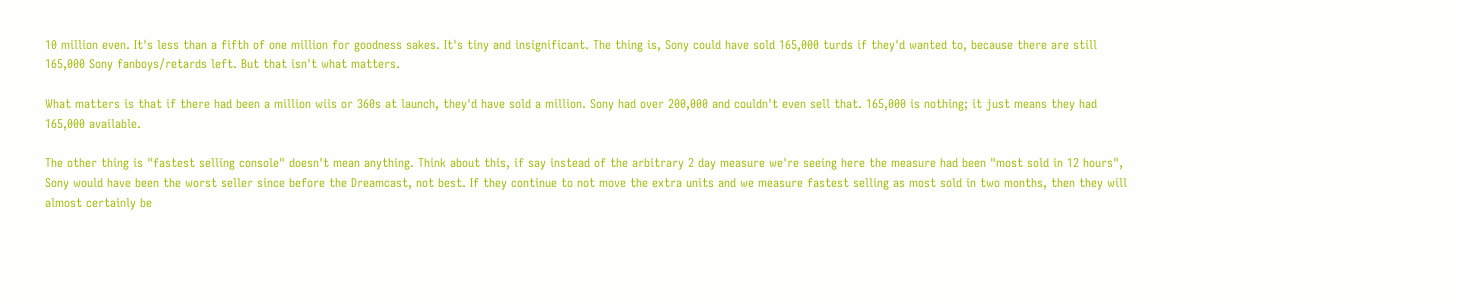10 million even. It's less than a fifth of one million for goodness sakes. It's tiny and insignificant. The thing is, Sony could have sold 165,000 turds if they'd wanted to, because there are still 165,000 Sony fanboys/retards left. But that isn't what matters.

What matters is that if there had been a million wiis or 360s at launch, they'd have sold a million. Sony had over 200,000 and couldn't even sell that. 165,000 is nothing; it just means they had 165,000 available.

The other thing is "fastest selling console" doesn't mean anything. Think about this, if say instead of the arbitrary 2 day measure we're seeing here the measure had been "most sold in 12 hours", Sony would have been the worst seller since before the Dreamcast, not best. If they continue to not move the extra units and we measure fastest selling as most sold in two months, then they will almost certainly be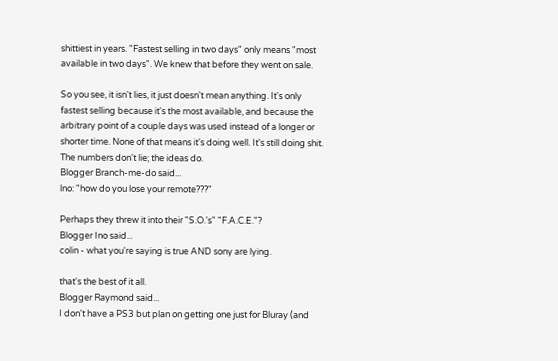shittiest in years. "Fastest selling in two days" only means "most available in two days". We knew that before they went on sale.

So you see, it isn't lies, it just doesn't mean anything. It's only fastest selling because it's the most available, and because the arbitrary point of a couple days was used instead of a longer or shorter time. None of that means it's doing well. It's still doing shit. The numbers don't lie; the ideas do.
Blogger Branch-me-do said...
lno: "how do you lose your remote???"

Perhaps they threw it into their "S.O.'s" "F.A.C.E."?
Blogger Ino said...
colin - what you're saying is true AND sony are lying.

that's the best of it all.
Blogger Raymond said...
I don't have a PS3 but plan on getting one just for Bluray (and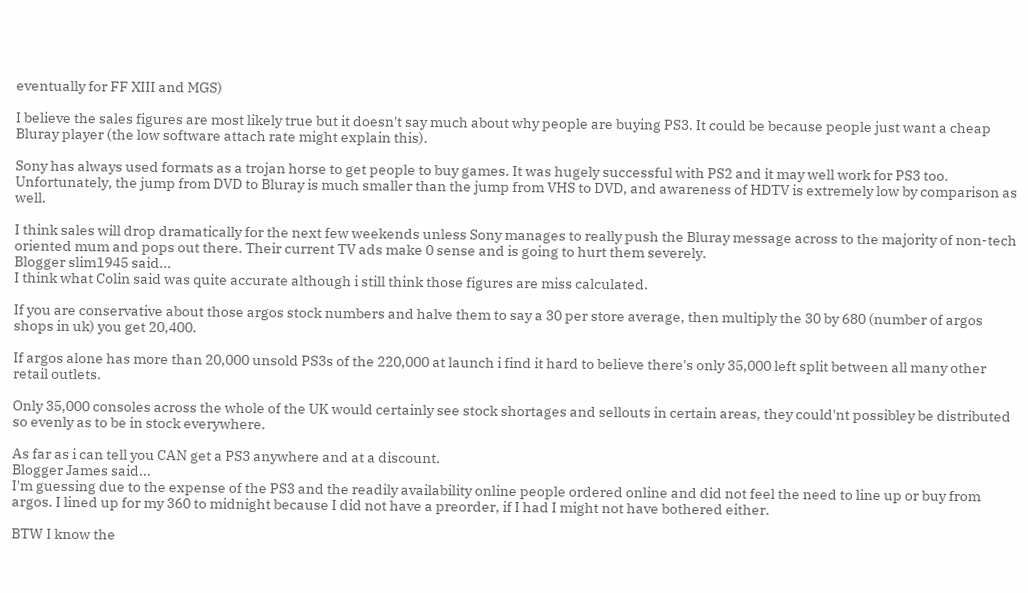eventually for FF XIII and MGS)

I believe the sales figures are most likely true but it doesn't say much about why people are buying PS3. It could be because people just want a cheap Bluray player (the low software attach rate might explain this).

Sony has always used formats as a trojan horse to get people to buy games. It was hugely successful with PS2 and it may well work for PS3 too. Unfortunately, the jump from DVD to Bluray is much smaller than the jump from VHS to DVD, and awareness of HDTV is extremely low by comparison as well.

I think sales will drop dramatically for the next few weekends unless Sony manages to really push the Bluray message across to the majority of non-tech oriented mum and pops out there. Their current TV ads make 0 sense and is going to hurt them severely.
Blogger slim1945 said...
I think what Colin said was quite accurate although i still think those figures are miss calculated.

If you are conservative about those argos stock numbers and halve them to say a 30 per store average, then multiply the 30 by 680 (number of argos shops in uk) you get 20,400.

If argos alone has more than 20,000 unsold PS3s of the 220,000 at launch i find it hard to believe there's only 35,000 left split between all many other retail outlets.

Only 35,000 consoles across the whole of the UK would certainly see stock shortages and sellouts in certain areas, they could'nt possibley be distributed so evenly as to be in stock everywhere.

As far as i can tell you CAN get a PS3 anywhere and at a discount.
Blogger James said...
I'm guessing due to the expense of the PS3 and the readily availability online people ordered online and did not feel the need to line up or buy from argos. I lined up for my 360 to midnight because I did not have a preorder, if I had I might not have bothered either.

BTW I know the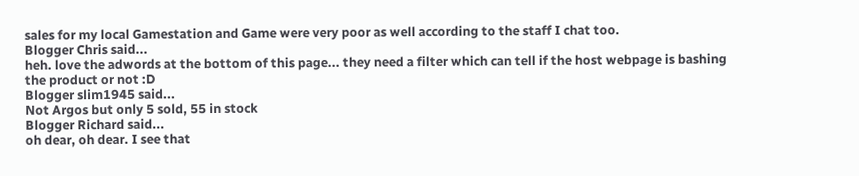sales for my local Gamestation and Game were very poor as well according to the staff I chat too.
Blogger Chris said...
heh. love the adwords at the bottom of this page... they need a filter which can tell if the host webpage is bashing the product or not :D
Blogger slim1945 said...
Not Argos but only 5 sold, 55 in stock
Blogger Richard said...
oh dear, oh dear. I see that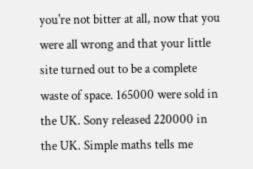you're not bitter at all, now that you were all wrong and that your little site turned out to be a complete waste of space. 165000 were sold in the UK. Sony released 220000 in the UK. Simple maths tells me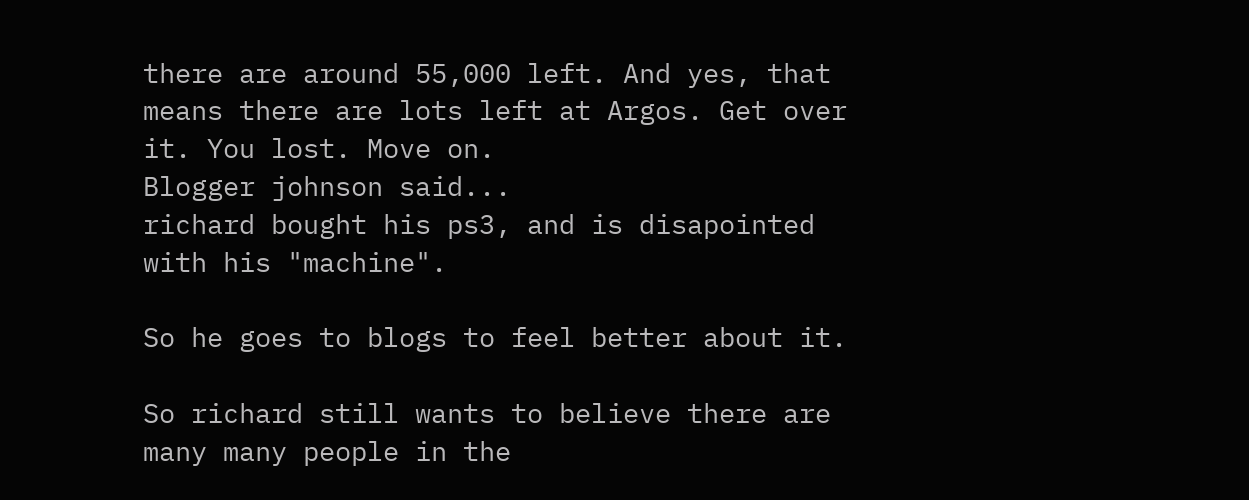there are around 55,000 left. And yes, that means there are lots left at Argos. Get over it. You lost. Move on.
Blogger johnson said...
richard bought his ps3, and is disapointed with his "machine".

So he goes to blogs to feel better about it.

So richard still wants to believe there are many many people in the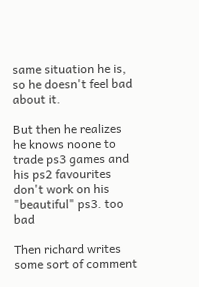same situation he is, so he doesn't feel bad about it.

But then he realizes he knows noone to trade ps3 games and his ps2 favourites don't work on his "beautiful" ps3. too bad

Then richard writes some sort of comment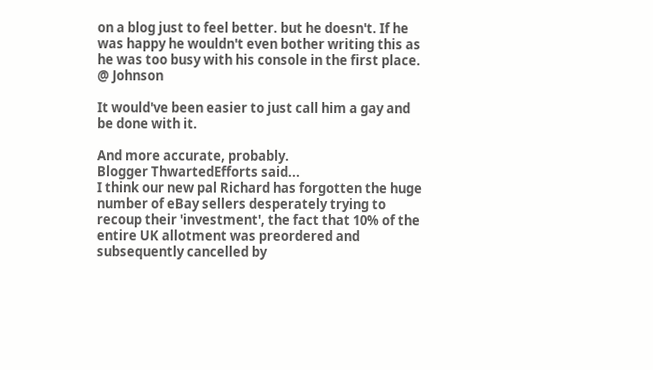on a blog just to feel better. but he doesn't. If he was happy he wouldn't even bother writing this as he was too busy with his console in the first place.
@ Johnson

It would've been easier to just call him a gay and be done with it.

And more accurate, probably.
Blogger ThwartedEfforts said...
I think our new pal Richard has forgotten the huge number of eBay sellers desperately trying to recoup their 'investment', the fact that 10% of the entire UK allotment was preordered and subsequently cancelled by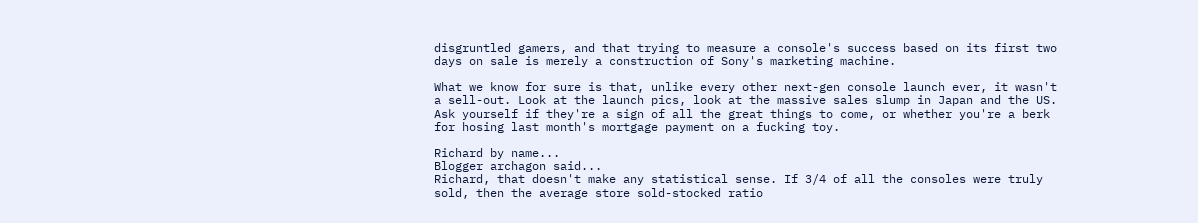disgruntled gamers, and that trying to measure a console's success based on its first two days on sale is merely a construction of Sony's marketing machine.

What we know for sure is that, unlike every other next-gen console launch ever, it wasn't a sell-out. Look at the launch pics, look at the massive sales slump in Japan and the US. Ask yourself if they're a sign of all the great things to come, or whether you're a berk for hosing last month's mortgage payment on a fucking toy.

Richard by name...
Blogger archagon said...
Richard, that doesn't make any statistical sense. If 3/4 of all the consoles were truly sold, then the average store sold-stocked ratio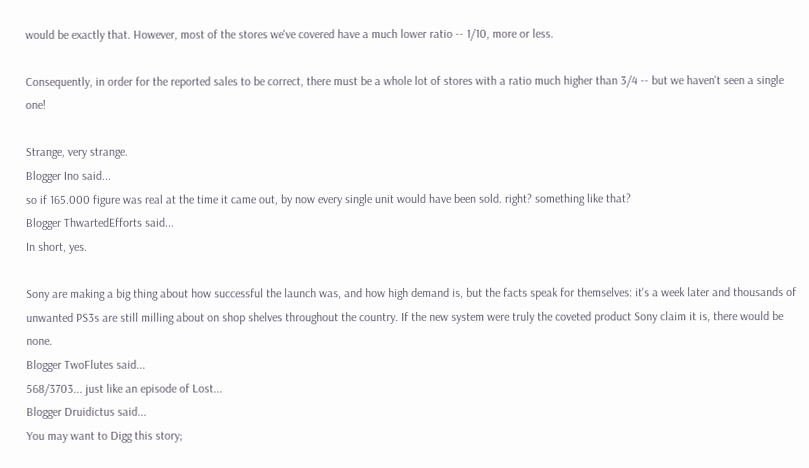would be exactly that. However, most of the stores we've covered have a much lower ratio -- 1/10, more or less.

Consequently, in order for the reported sales to be correct, there must be a whole lot of stores with a ratio much higher than 3/4 -- but we haven't seen a single one!

Strange, very strange.
Blogger Ino said...
so if 165.000 figure was real at the time it came out, by now every single unit would have been sold. right? something like that?
Blogger ThwartedEfforts said...
In short, yes.

Sony are making a big thing about how successful the launch was, and how high demand is, but the facts speak for themselves: it's a week later and thousands of unwanted PS3s are still milling about on shop shelves throughout the country. If the new system were truly the coveted product Sony claim it is, there would be none.
Blogger TwoFlutes said...
568/3703... just like an episode of Lost...
Blogger Druidictus said...
You may want to Digg this story;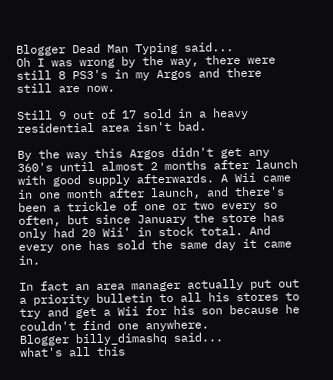Blogger Dead Man Typing said...
Oh I was wrong by the way, there were still 8 PS3's in my Argos and there still are now.

Still 9 out of 17 sold in a heavy residential area isn't bad.

By the way this Argos didn't get any 360's until almost 2 months after launch with good supply afterwards. A Wii came in one month after launch, and there's been a trickle of one or two every so often, but since January the store has only had 20 Wii' in stock total. And every one has sold the same day it came in.

In fact an area manager actually put out a priority bulletin to all his stores to try and get a Wii for his son because he couldn't find one anywhere.
Blogger billy_dimashq said...
what's all this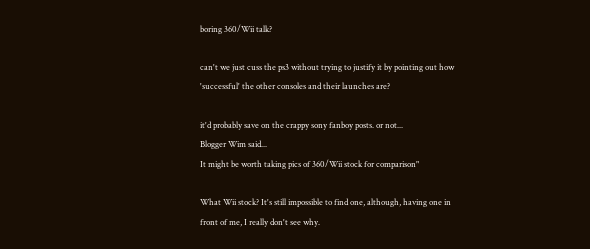boring 360/Wii talk?

can't we just cuss the ps3 without trying to justify it by pointing out how 'successful' the other consoles and their launches are?

it'd probably save on the crappy sony fanboy posts. or not...
Blogger Wim said...
It might be worth taking pics of 360/Wii stock for comparison"

What Wii stock? It's still impossible to find one, although, having one in front of me, I really don't see why.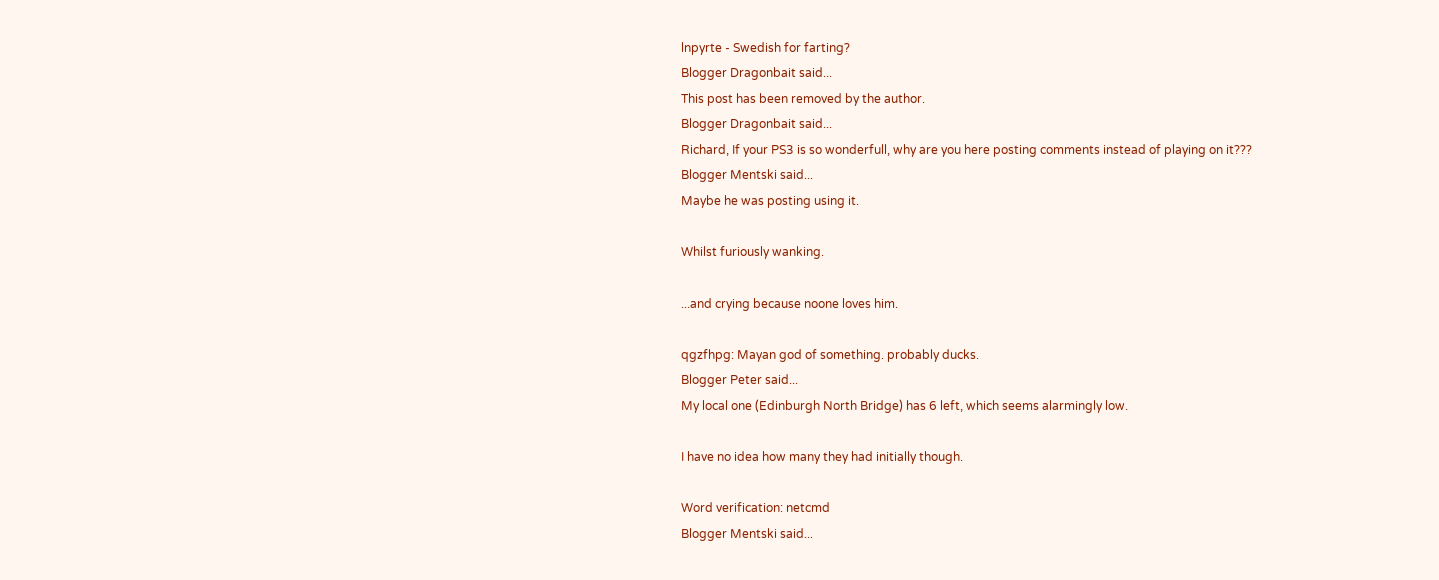lnpyrte - Swedish for farting?
Blogger Dragonbait said...
This post has been removed by the author.
Blogger Dragonbait said...
Richard, If your PS3 is so wonderfull, why are you here posting comments instead of playing on it???
Blogger Mentski said...
Maybe he was posting using it.

Whilst furiously wanking.

...and crying because noone loves him.

qgzfhpg: Mayan god of something. probably ducks.
Blogger Peter said...
My local one (Edinburgh North Bridge) has 6 left, which seems alarmingly low.

I have no idea how many they had initially though.

Word verification: netcmd
Blogger Mentski said...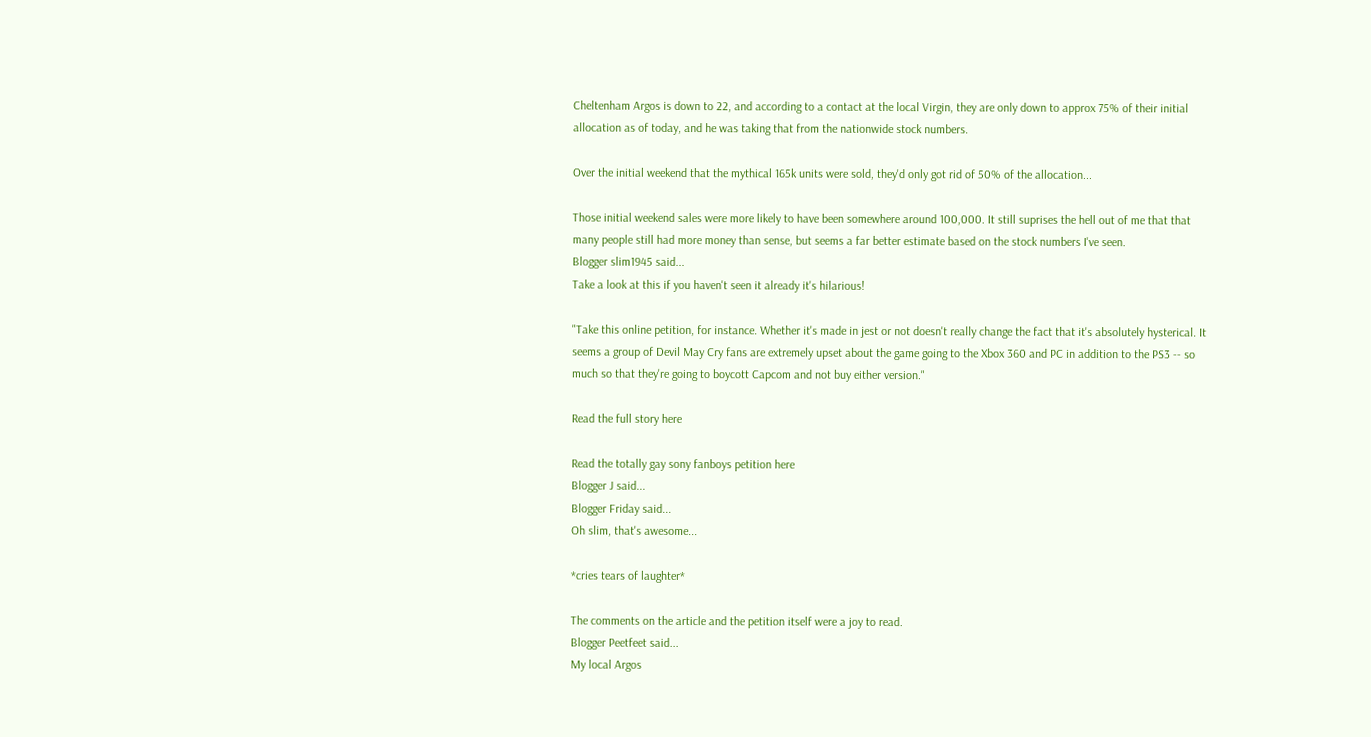Cheltenham Argos is down to 22, and according to a contact at the local Virgin, they are only down to approx 75% of their initial allocation as of today, and he was taking that from the nationwide stock numbers.

Over the initial weekend that the mythical 165k units were sold, they'd only got rid of 50% of the allocation...

Those initial weekend sales were more likely to have been somewhere around 100,000. It still suprises the hell out of me that that many people still had more money than sense, but seems a far better estimate based on the stock numbers I've seen.
Blogger slim1945 said...
Take a look at this if you haven't seen it already it's hilarious!

"Take this online petition, for instance. Whether it's made in jest or not doesn't really change the fact that it's absolutely hysterical. It seems a group of Devil May Cry fans are extremely upset about the game going to the Xbox 360 and PC in addition to the PS3 -- so much so that they're going to boycott Capcom and not buy either version."

Read the full story here

Read the totally gay sony fanboys petition here
Blogger J said...
Blogger Friday said...
Oh slim, that's awesome...

*cries tears of laughter*

The comments on the article and the petition itself were a joy to read.
Blogger Peetfeet said...
My local Argos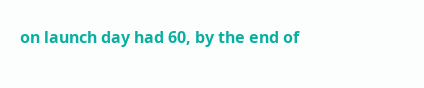on launch day had 60, by the end of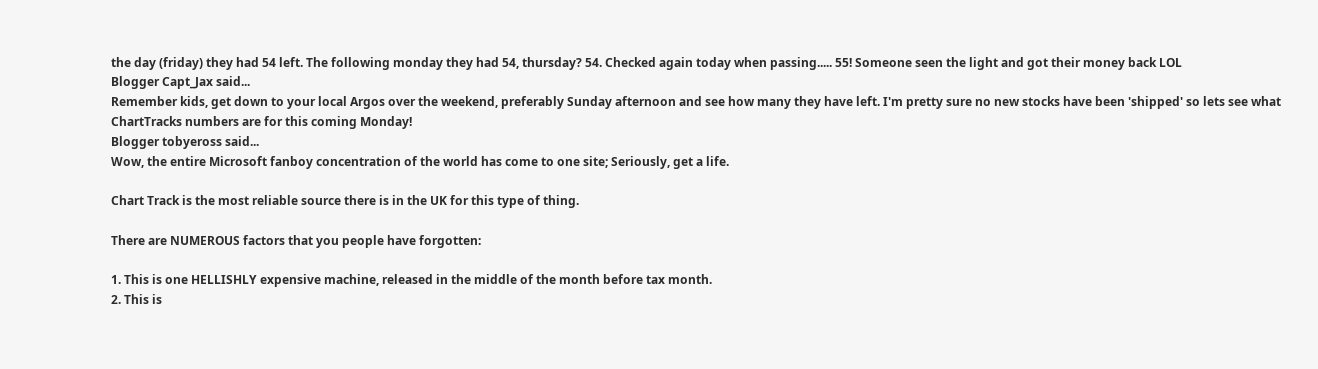the day (friday) they had 54 left. The following monday they had 54, thursday? 54. Checked again today when passing..... 55! Someone seen the light and got their money back LOL
Blogger Capt_Jax said...
Remember kids, get down to your local Argos over the weekend, preferably Sunday afternoon and see how many they have left. I'm pretty sure no new stocks have been 'shipped' so lets see what ChartTracks numbers are for this coming Monday!
Blogger tobyeross said...
Wow, the entire Microsoft fanboy concentration of the world has come to one site; Seriously, get a life.

Chart Track is the most reliable source there is in the UK for this type of thing.

There are NUMEROUS factors that you people have forgotten:

1. This is one HELLISHLY expensive machine, released in the middle of the month before tax month.
2. This is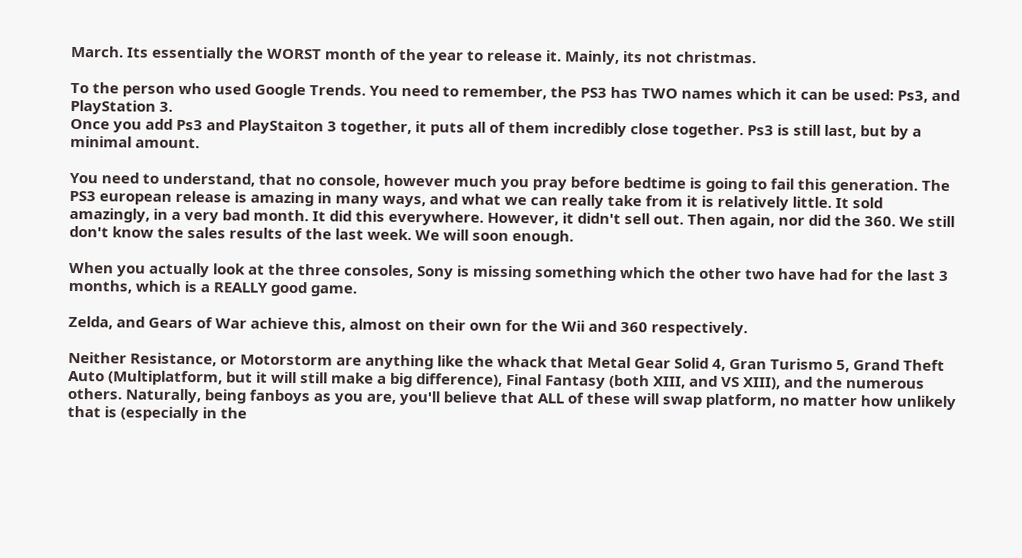March. Its essentially the WORST month of the year to release it. Mainly, its not christmas.

To the person who used Google Trends. You need to remember, the PS3 has TWO names which it can be used: Ps3, and PlayStation 3.
Once you add Ps3 and PlayStaiton 3 together, it puts all of them incredibly close together. Ps3 is still last, but by a minimal amount.

You need to understand, that no console, however much you pray before bedtime is going to fail this generation. The PS3 european release is amazing in many ways, and what we can really take from it is relatively little. It sold amazingly, in a very bad month. It did this everywhere. However, it didn't sell out. Then again, nor did the 360. We still don't know the sales results of the last week. We will soon enough.

When you actually look at the three consoles, Sony is missing something which the other two have had for the last 3 months, which is a REALLY good game.

Zelda, and Gears of War achieve this, almost on their own for the Wii and 360 respectively.

Neither Resistance, or Motorstorm are anything like the whack that Metal Gear Solid 4, Gran Turismo 5, Grand Theft Auto (Multiplatform, but it will still make a big difference), Final Fantasy (both XIII, and VS XIII), and the numerous others. Naturally, being fanboys as you are, you'll believe that ALL of these will swap platform, no matter how unlikely that is (especially in the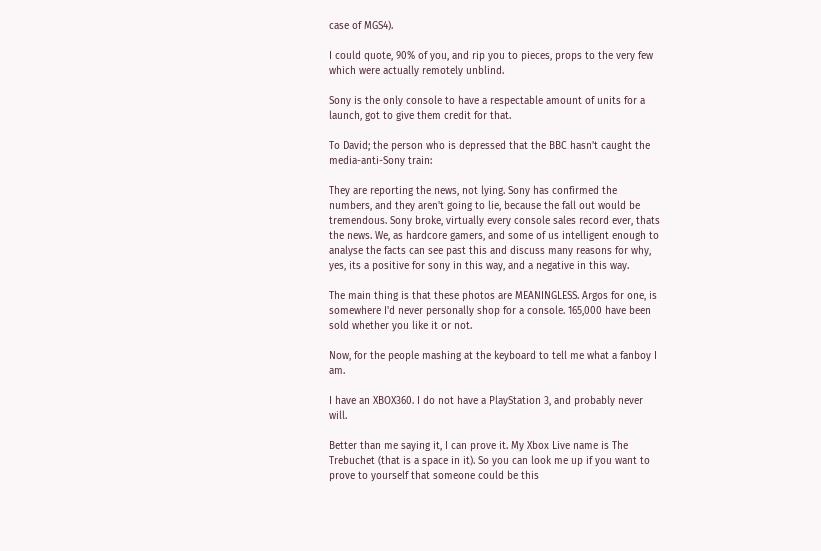case of MGS4).

I could quote, 90% of you, and rip you to pieces, props to the very few which were actually remotely unblind.

Sony is the only console to have a respectable amount of units for a launch, got to give them credit for that.

To David; the person who is depressed that the BBC hasn't caught the media-anti-Sony train:

They are reporting the news, not lying. Sony has confirmed the numbers, and they aren't going to lie, because the fall out would be tremendous. Sony broke, virtually every console sales record ever, thats the news. We, as hardcore gamers, and some of us intelligent enough to analyse the facts can see past this and discuss many reasons for why, yes, its a positive for sony in this way, and a negative in this way.

The main thing is that these photos are MEANINGLESS. Argos for one, is somewhere I'd never personally shop for a console. 165,000 have been sold whether you like it or not.

Now, for the people mashing at the keyboard to tell me what a fanboy I am.

I have an XBOX360. I do not have a PlayStation 3, and probably never will.

Better than me saying it, I can prove it. My Xbox Live name is The Trebuchet (that is a space in it). So you can look me up if you want to prove to yourself that someone could be this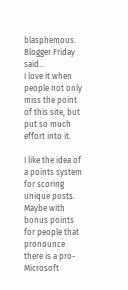blasphemous.
Blogger Friday said...
I love it when people not only miss the point of this site, but put so much effort into it.

I like the idea of a points system for scoring unique posts. Maybe with bonus points for people that pronounce there is a pro-Microsoft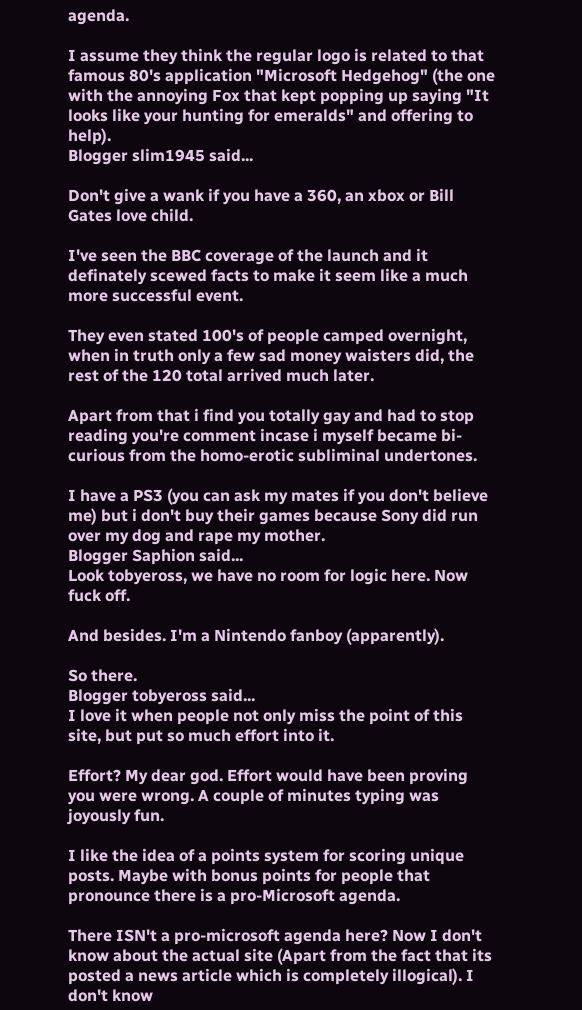agenda.

I assume they think the regular logo is related to that famous 80's application "Microsoft Hedgehog" (the one with the annoying Fox that kept popping up saying "It looks like your hunting for emeralds" and offering to help).
Blogger slim1945 said...

Don't give a wank if you have a 360, an xbox or Bill Gates love child.

I've seen the BBC coverage of the launch and it definately scewed facts to make it seem like a much more successful event.

They even stated 100's of people camped overnight, when in truth only a few sad money waisters did, the rest of the 120 total arrived much later.

Apart from that i find you totally gay and had to stop reading you're comment incase i myself became bi-curious from the homo-erotic subliminal undertones.

I have a PS3 (you can ask my mates if you don't believe me) but i don't buy their games because Sony did run over my dog and rape my mother.
Blogger Saphion said...
Look tobyeross, we have no room for logic here. Now fuck off.

And besides. I'm a Nintendo fanboy (apparently).

So there.
Blogger tobyeross said...
I love it when people not only miss the point of this site, but put so much effort into it.

Effort? My dear god. Effort would have been proving you were wrong. A couple of minutes typing was joyously fun.

I like the idea of a points system for scoring unique posts. Maybe with bonus points for people that pronounce there is a pro-Microsoft agenda.

There ISN't a pro-microsoft agenda here? Now I don't know about the actual site (Apart from the fact that its posted a news article which is completely illogical). I don't know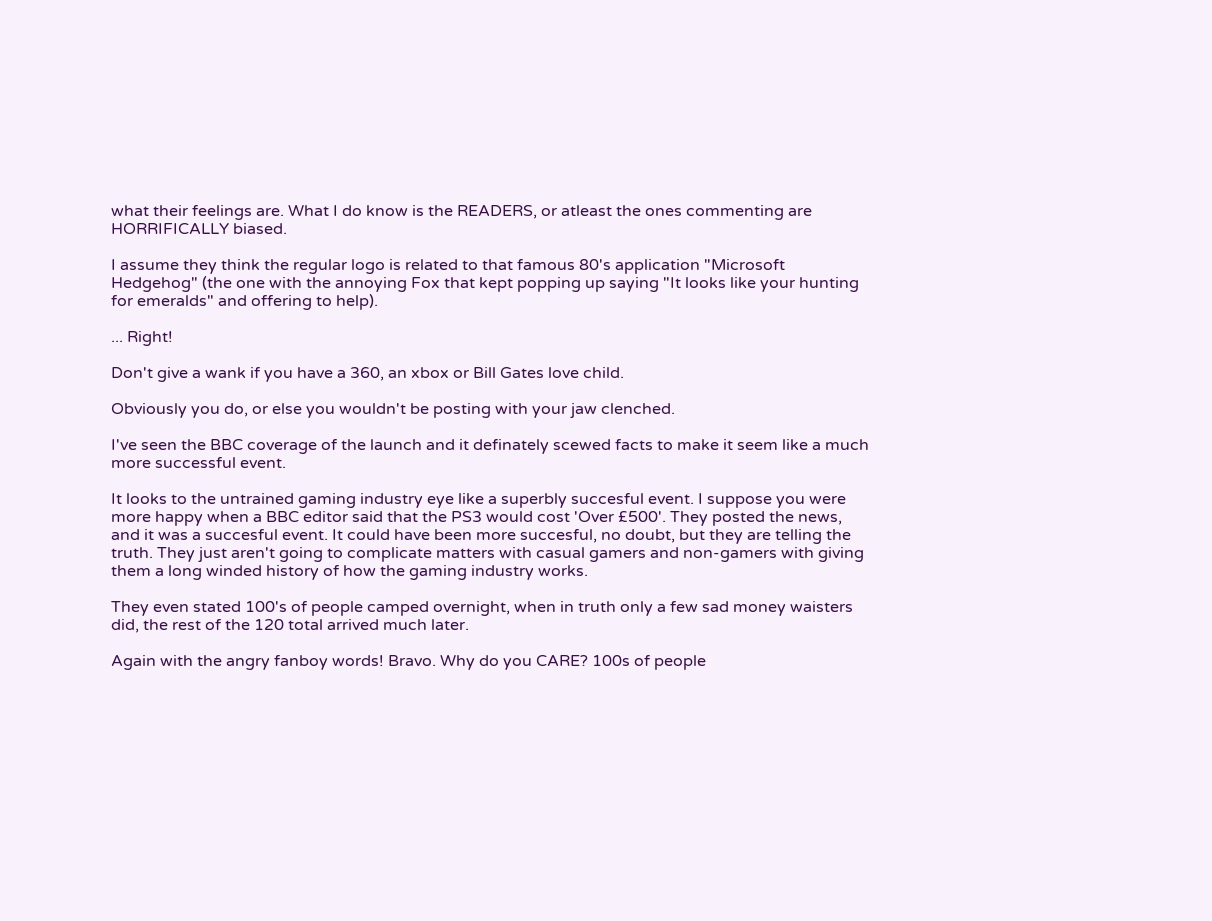what their feelings are. What I do know is the READERS, or atleast the ones commenting are HORRIFICALLY biased.

I assume they think the regular logo is related to that famous 80's application "Microsoft Hedgehog" (the one with the annoying Fox that kept popping up saying "It looks like your hunting for emeralds" and offering to help).

... Right!

Don't give a wank if you have a 360, an xbox or Bill Gates love child.

Obviously you do, or else you wouldn't be posting with your jaw clenched.

I've seen the BBC coverage of the launch and it definately scewed facts to make it seem like a much more successful event.

It looks to the untrained gaming industry eye like a superbly succesful event. I suppose you were more happy when a BBC editor said that the PS3 would cost 'Over £500'. They posted the news, and it was a succesful event. It could have been more succesful, no doubt, but they are telling the truth. They just aren't going to complicate matters with casual gamers and non-gamers with giving them a long winded history of how the gaming industry works.

They even stated 100's of people camped overnight, when in truth only a few sad money waisters did, the rest of the 120 total arrived much later.

Again with the angry fanboy words! Bravo. Why do you CARE? 100s of people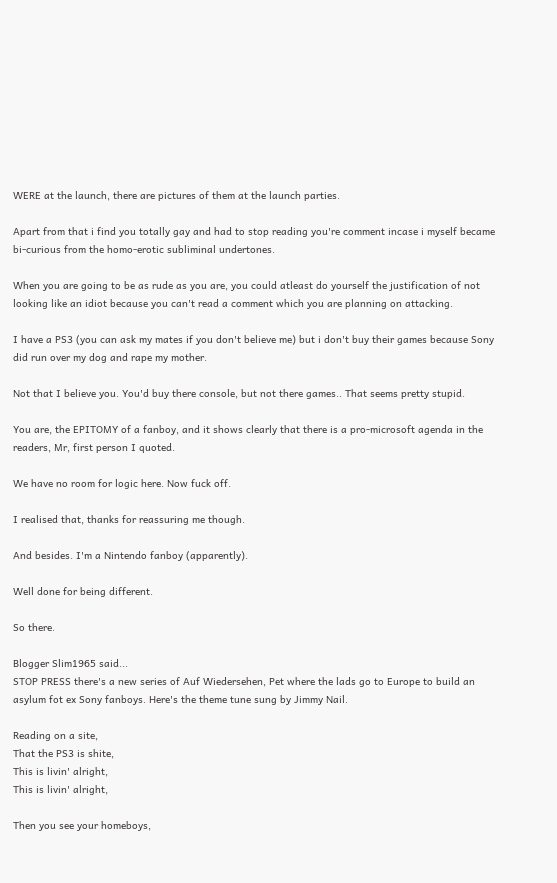WERE at the launch, there are pictures of them at the launch parties.

Apart from that i find you totally gay and had to stop reading you're comment incase i myself became bi-curious from the homo-erotic subliminal undertones.

When you are going to be as rude as you are, you could atleast do yourself the justification of not looking like an idiot because you can't read a comment which you are planning on attacking.

I have a PS3 (you can ask my mates if you don't believe me) but i don't buy their games because Sony did run over my dog and rape my mother.

Not that I believe you. You'd buy there console, but not there games.. That seems pretty stupid.

You are, the EPITOMY of a fanboy, and it shows clearly that there is a pro-microsoft agenda in the readers, Mr, first person I quoted.

We have no room for logic here. Now fuck off.

I realised that, thanks for reassuring me though.

And besides. I'm a Nintendo fanboy (apparently).

Well done for being different.

So there.

Blogger Slim1965 said...
STOP PRESS there's a new series of Auf Wiedersehen, Pet where the lads go to Europe to build an asylum fot ex Sony fanboys. Here's the theme tune sung by Jimmy Nail.

Reading on a site,
That the PS3 is shite,
This is livin' alright,
This is livin' alright,

Then you see your homeboys,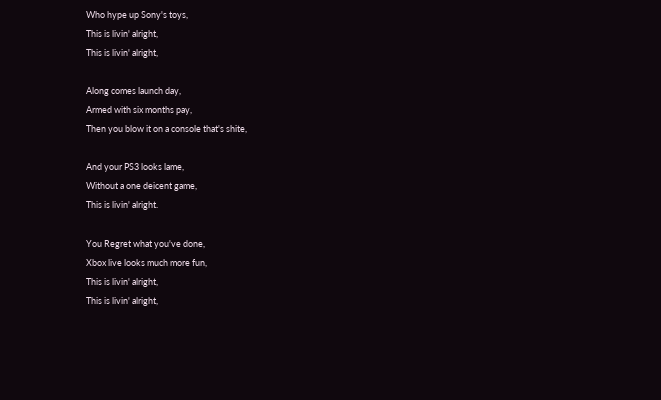Who hype up Sony's toys,
This is livin' alright,
This is livin' alright,

Along comes launch day,
Armed with six months pay,
Then you blow it on a console that's shite,

And your PS3 looks lame,
Without a one deicent game,
This is livin' alright.

You Regret what you've done,
Xbox live looks much more fun,
This is livin' alright,
This is livin' alright,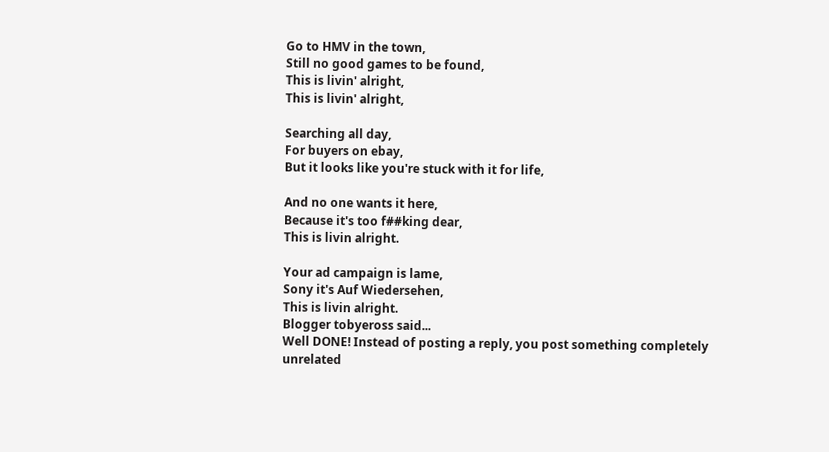Go to HMV in the town,
Still no good games to be found,
This is livin' alright,
This is livin' alright,

Searching all day,
For buyers on ebay,
But it looks like you're stuck with it for life,

And no one wants it here,
Because it's too f##king dear,
This is livin alright.

Your ad campaign is lame,
Sony it's Auf Wiedersehen,
This is livin alright.
Blogger tobyeross said...
Well DONE! Instead of posting a reply, you post something completely unrelated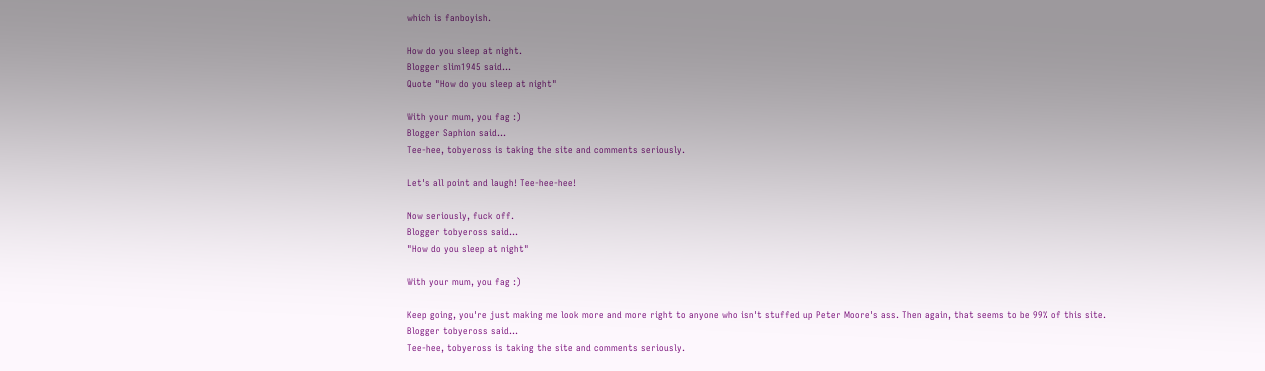which is fanboyish.

How do you sleep at night.
Blogger slim1945 said...
Quote "How do you sleep at night"

With your mum, you fag :)
Blogger Saphion said...
Tee-hee, tobyeross is taking the site and comments seriously.

Let's all point and laugh! Tee-hee-hee!

Now seriously, fuck off.
Blogger tobyeross said...
"How do you sleep at night"

With your mum, you fag :)

Keep going, you're just making me look more and more right to anyone who isn't stuffed up Peter Moore's ass. Then again, that seems to be 99% of this site.
Blogger tobyeross said...
Tee-hee, tobyeross is taking the site and comments seriously.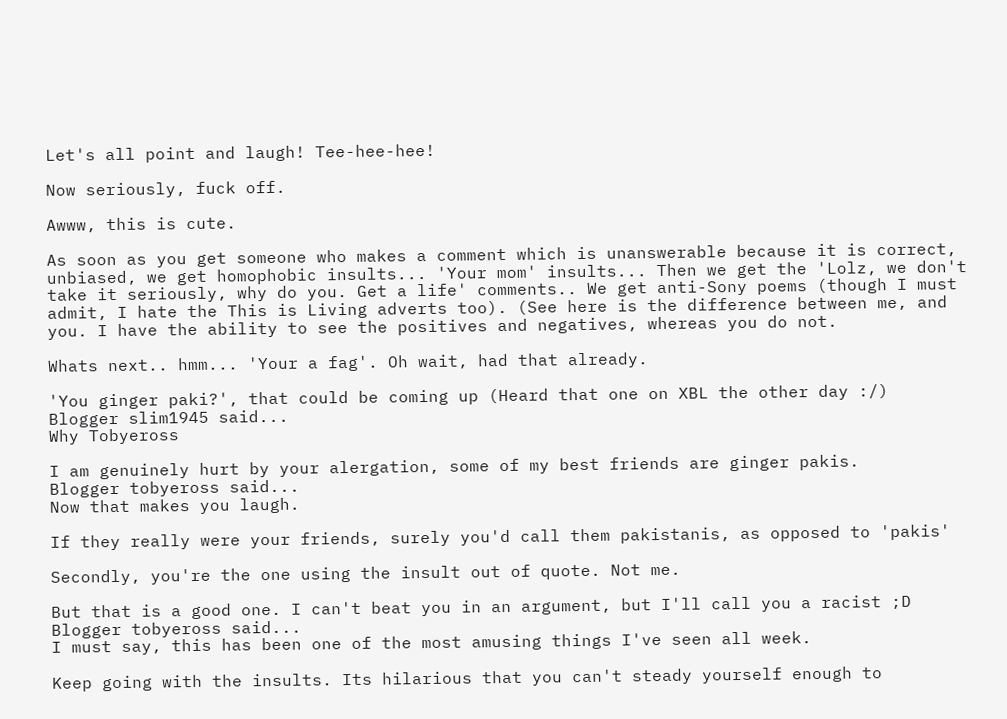Let's all point and laugh! Tee-hee-hee!

Now seriously, fuck off.

Awww, this is cute.

As soon as you get someone who makes a comment which is unanswerable because it is correct, unbiased, we get homophobic insults... 'Your mom' insults... Then we get the 'Lolz, we don't take it seriously, why do you. Get a life' comments.. We get anti-Sony poems (though I must admit, I hate the This is Living adverts too). (See here is the difference between me, and you. I have the ability to see the positives and negatives, whereas you do not.

Whats next.. hmm... 'Your a fag'. Oh wait, had that already.

'You ginger paki?', that could be coming up (Heard that one on XBL the other day :/)
Blogger slim1945 said...
Why Tobyeross

I am genuinely hurt by your alergation, some of my best friends are ginger pakis.
Blogger tobyeross said...
Now that makes you laugh.

If they really were your friends, surely you'd call them pakistanis, as opposed to 'pakis'

Secondly, you're the one using the insult out of quote. Not me.

But that is a good one. I can't beat you in an argument, but I'll call you a racist ;D
Blogger tobyeross said...
I must say, this has been one of the most amusing things I've seen all week.

Keep going with the insults. Its hilarious that you can't steady yourself enough to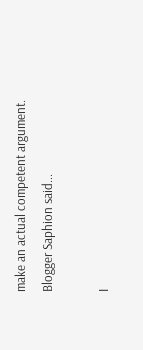make an actual competent argument.
Blogger Saphion said...

I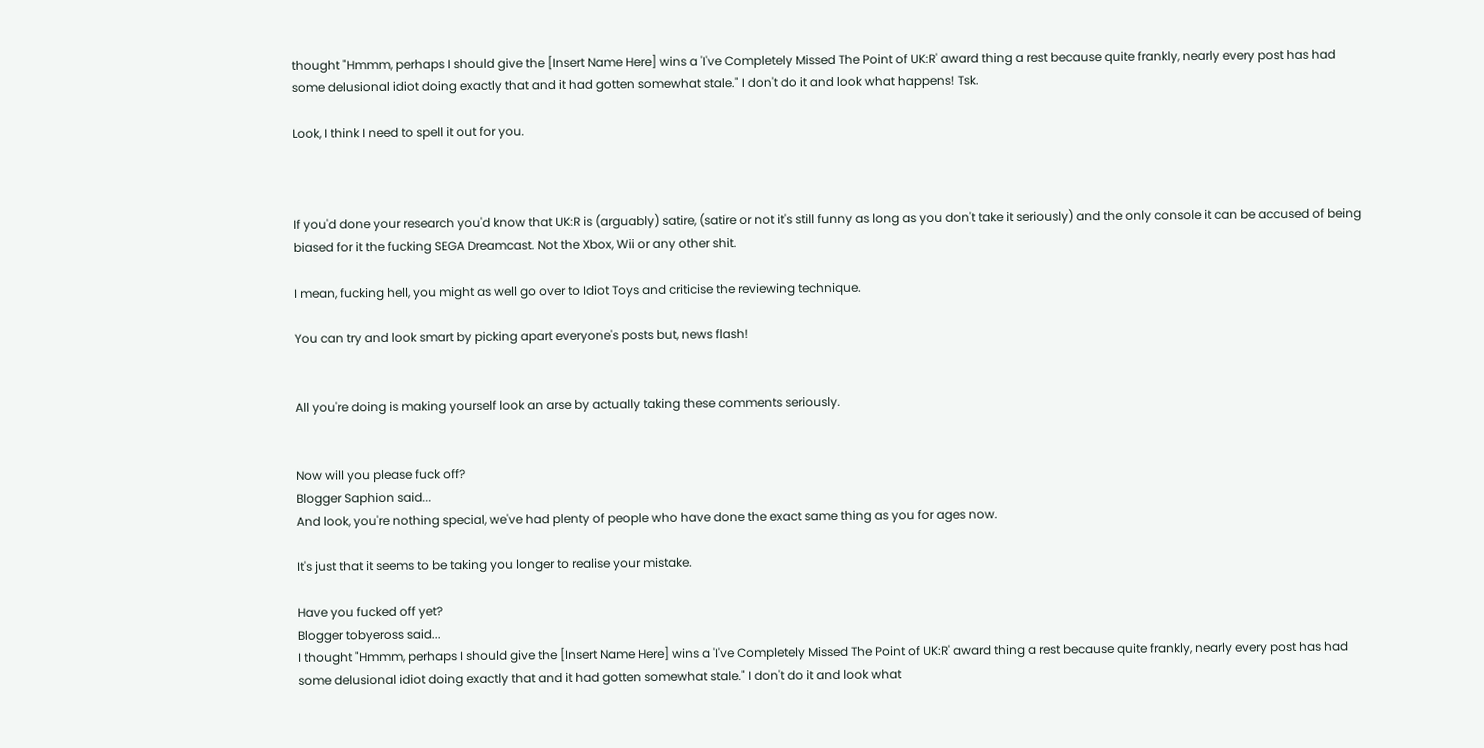thought "Hmmm, perhaps I should give the [Insert Name Here] wins a 'I've Completely Missed The Point of UK:R' award thing a rest because quite frankly, nearly every post has had some delusional idiot doing exactly that and it had gotten somewhat stale." I don't do it and look what happens! Tsk.

Look, I think I need to spell it out for you.



If you'd done your research you'd know that UK:R is (arguably) satire, (satire or not it's still funny as long as you don't take it seriously) and the only console it can be accused of being biased for it the fucking SEGA Dreamcast. Not the Xbox, Wii or any other shit.

I mean, fucking hell, you might as well go over to Idiot Toys and criticise the reviewing technique.

You can try and look smart by picking apart everyone's posts but, news flash!


All you're doing is making yourself look an arse by actually taking these comments seriously.


Now will you please fuck off?
Blogger Saphion said...
And look, you're nothing special, we've had plenty of people who have done the exact same thing as you for ages now.

It's just that it seems to be taking you longer to realise your mistake.

Have you fucked off yet?
Blogger tobyeross said...
I thought "Hmmm, perhaps I should give the [Insert Name Here] wins a 'I've Completely Missed The Point of UK:R' award thing a rest because quite frankly, nearly every post has had some delusional idiot doing exactly that and it had gotten somewhat stale." I don't do it and look what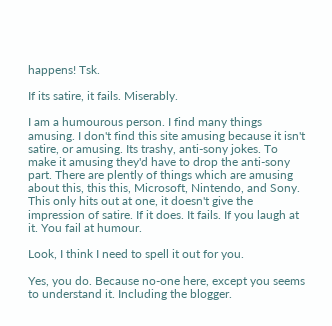happens! Tsk.

If its satire, it fails. Miserably.

I am a humourous person. I find many things amusing. I don't find this site amusing because it isn't satire, or amusing. Its trashy, anti-sony jokes. To make it amusing they'd have to drop the anti-sony part. There are plently of things which are amusing about this, this this, Microsoft, Nintendo, and Sony. This only hits out at one, it doesn't give the impression of satire. If it does. It fails. If you laugh at it. You fail at humour.

Look, I think I need to spell it out for you.

Yes, you do. Because no-one here, except you seems to understand it. Including the blogger.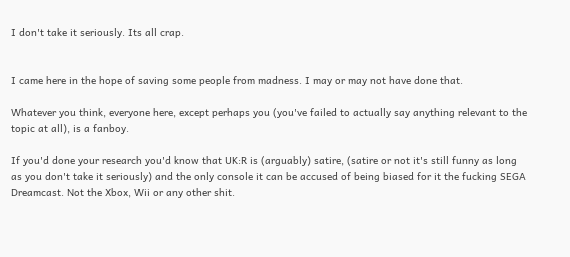I don't take it seriously. Its all crap.


I came here in the hope of saving some people from madness. I may or may not have done that.

Whatever you think, everyone here, except perhaps you (you've failed to actually say anything relevant to the topic at all), is a fanboy.

If you'd done your research you'd know that UK:R is (arguably) satire, (satire or not it's still funny as long as you don't take it seriously) and the only console it can be accused of being biased for it the fucking SEGA Dreamcast. Not the Xbox, Wii or any other shit.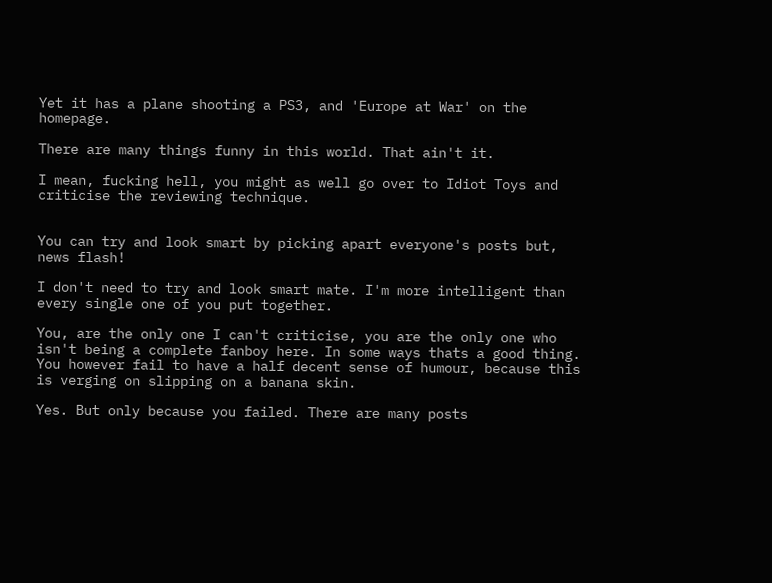Yet it has a plane shooting a PS3, and 'Europe at War' on the homepage.

There are many things funny in this world. That ain't it.

I mean, fucking hell, you might as well go over to Idiot Toys and criticise the reviewing technique.


You can try and look smart by picking apart everyone's posts but, news flash!

I don't need to try and look smart mate. I'm more intelligent than every single one of you put together.

You, are the only one I can't criticise, you are the only one who isn't being a complete fanboy here. In some ways thats a good thing. You however fail to have a half decent sense of humour, because this is verging on slipping on a banana skin.

Yes. But only because you failed. There are many posts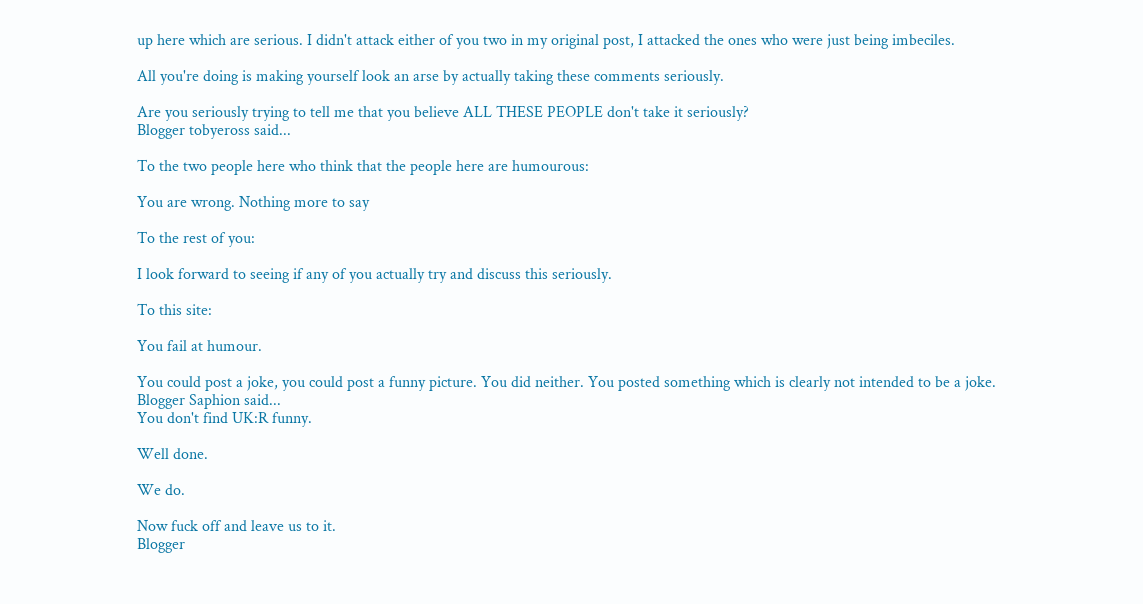up here which are serious. I didn't attack either of you two in my original post, I attacked the ones who were just being imbeciles.

All you're doing is making yourself look an arse by actually taking these comments seriously.

Are you seriously trying to tell me that you believe ALL THESE PEOPLE don't take it seriously?
Blogger tobyeross said...

To the two people here who think that the people here are humourous:

You are wrong. Nothing more to say

To the rest of you:

I look forward to seeing if any of you actually try and discuss this seriously.

To this site:

You fail at humour.

You could post a joke, you could post a funny picture. You did neither. You posted something which is clearly not intended to be a joke.
Blogger Saphion said...
You don't find UK:R funny.

Well done.

We do.

Now fuck off and leave us to it.
Blogger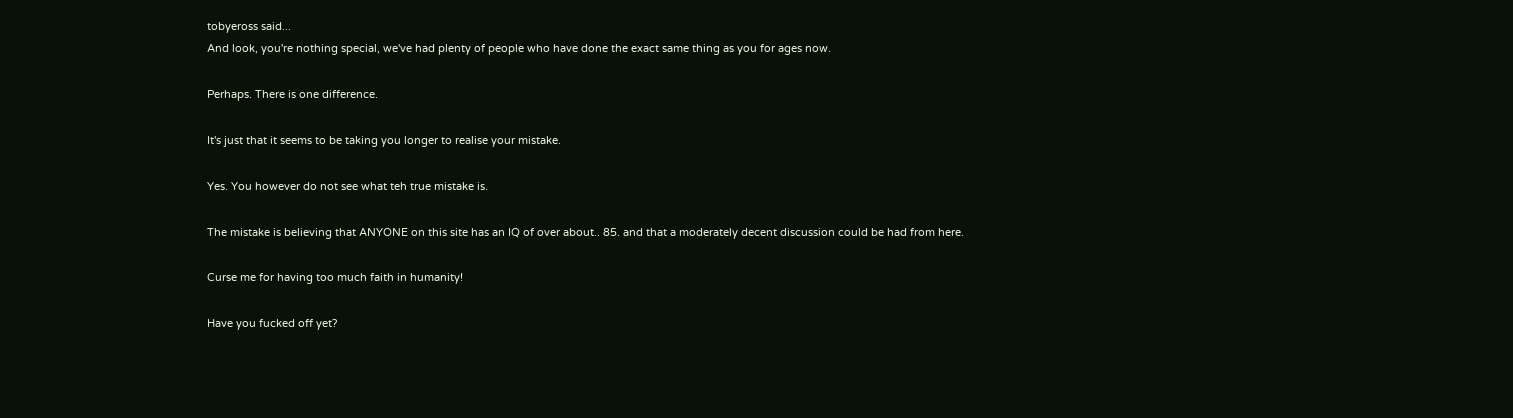tobyeross said...
And look, you're nothing special, we've had plenty of people who have done the exact same thing as you for ages now.

Perhaps. There is one difference.

It's just that it seems to be taking you longer to realise your mistake.

Yes. You however do not see what teh true mistake is.

The mistake is believing that ANYONE on this site has an IQ of over about.. 85. and that a moderately decent discussion could be had from here.

Curse me for having too much faith in humanity!

Have you fucked off yet?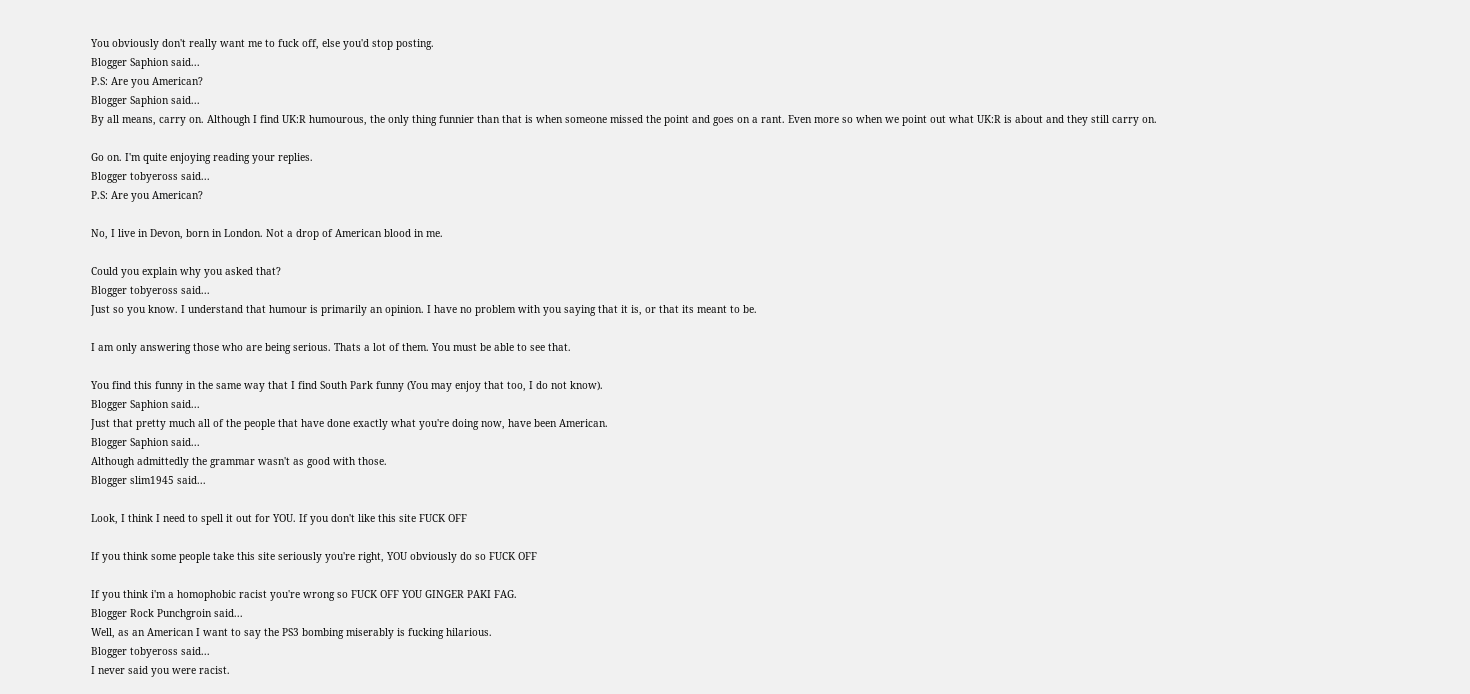You obviously don't really want me to fuck off, else you'd stop posting.
Blogger Saphion said...
P.S: Are you American?
Blogger Saphion said...
By all means, carry on. Although I find UK:R humourous, the only thing funnier than that is when someone missed the point and goes on a rant. Even more so when we point out what UK:R is about and they still carry on.

Go on. I'm quite enjoying reading your replies.
Blogger tobyeross said...
P.S: Are you American?

No, I live in Devon, born in London. Not a drop of American blood in me.

Could you explain why you asked that?
Blogger tobyeross said...
Just so you know. I understand that humour is primarily an opinion. I have no problem with you saying that it is, or that its meant to be.

I am only answering those who are being serious. Thats a lot of them. You must be able to see that.

You find this funny in the same way that I find South Park funny (You may enjoy that too, I do not know).
Blogger Saphion said...
Just that pretty much all of the people that have done exactly what you're doing now, have been American.
Blogger Saphion said...
Although admittedly the grammar wasn't as good with those.
Blogger slim1945 said...

Look, I think I need to spell it out for YOU. If you don't like this site FUCK OFF

If you think some people take this site seriously you're right, YOU obviously do so FUCK OFF

If you think i'm a homophobic racist you're wrong so FUCK OFF YOU GINGER PAKI FAG.
Blogger Rock Punchgroin said...
Well, as an American I want to say the PS3 bombing miserably is fucking hilarious.
Blogger tobyeross said...
I never said you were racist.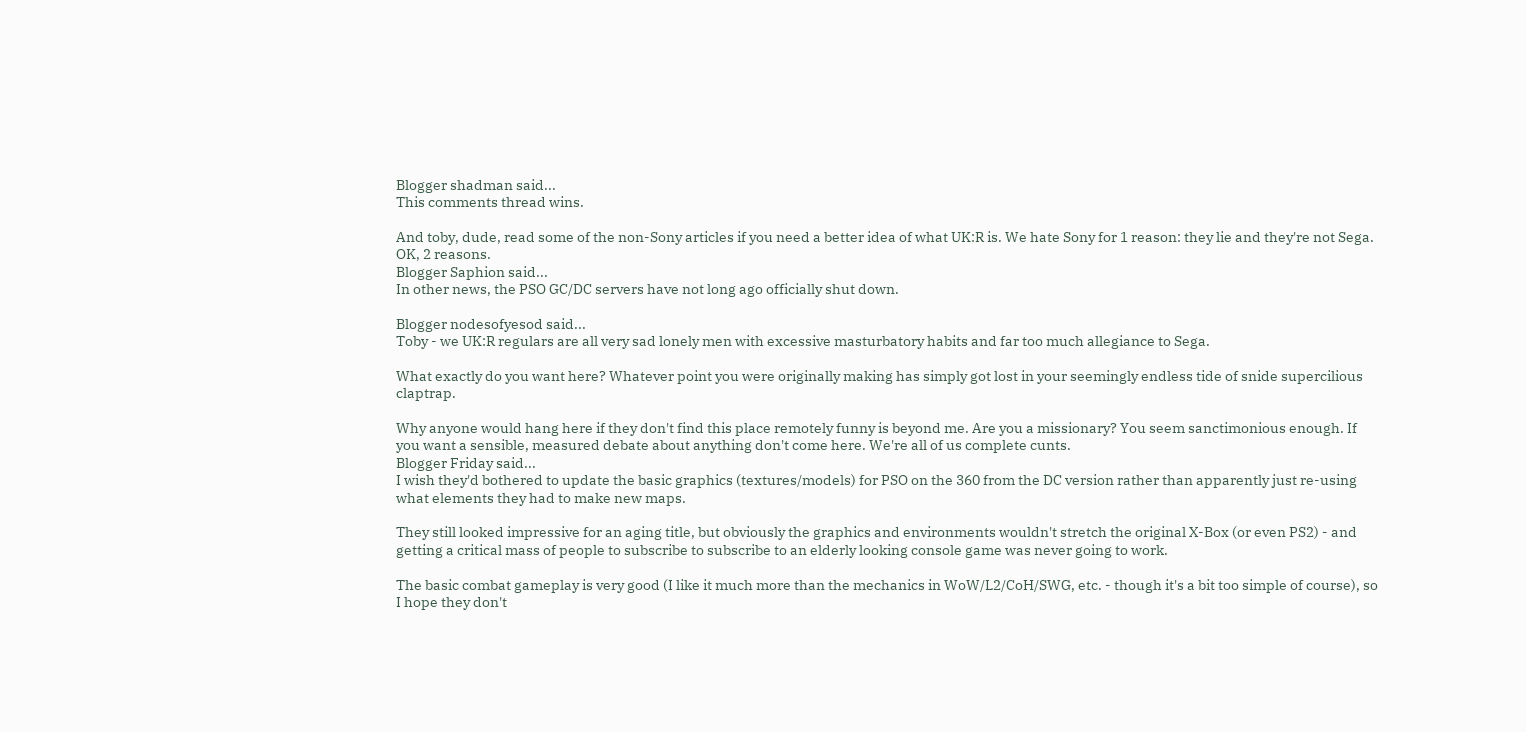Blogger shadman said...
This comments thread wins.

And toby, dude, read some of the non-Sony articles if you need a better idea of what UK:R is. We hate Sony for 1 reason: they lie and they're not Sega. OK, 2 reasons.
Blogger Saphion said...
In other news, the PSO GC/DC servers have not long ago officially shut down.

Blogger nodesofyesod said...
Toby - we UK:R regulars are all very sad lonely men with excessive masturbatory habits and far too much allegiance to Sega.

What exactly do you want here? Whatever point you were originally making has simply got lost in your seemingly endless tide of snide supercilious claptrap.

Why anyone would hang here if they don't find this place remotely funny is beyond me. Are you a missionary? You seem sanctimonious enough. If you want a sensible, measured debate about anything don't come here. We're all of us complete cunts.
Blogger Friday said...
I wish they'd bothered to update the basic graphics (textures/models) for PSO on the 360 from the DC version rather than apparently just re-using what elements they had to make new maps.

They still looked impressive for an aging title, but obviously the graphics and environments wouldn't stretch the original X-Box (or even PS2) - and getting a critical mass of people to subscribe to subscribe to an elderly looking console game was never going to work.

The basic combat gameplay is very good (I like it much more than the mechanics in WoW/L2/CoH/SWG, etc. - though it's a bit too simple of course), so I hope they don't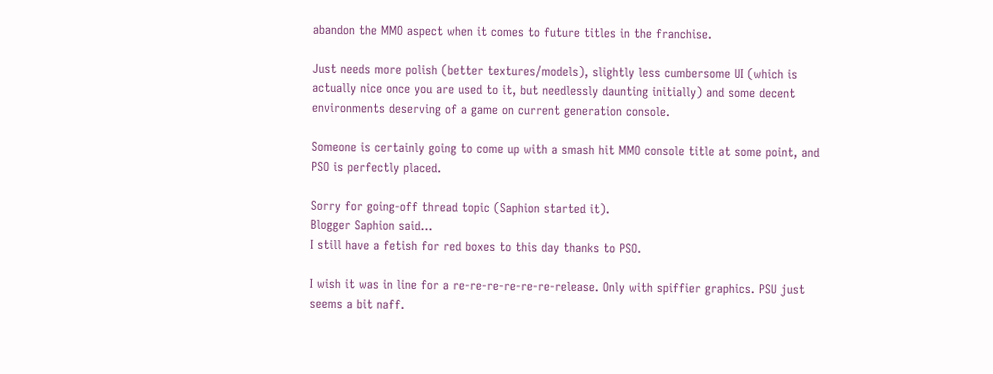abandon the MMO aspect when it comes to future titles in the franchise.

Just needs more polish (better textures/models), slightly less cumbersome UI (which is actually nice once you are used to it, but needlessly daunting initially) and some decent environments deserving of a game on current generation console.

Someone is certainly going to come up with a smash hit MMO console title at some point, and PSO is perfectly placed.

Sorry for going-off thread topic (Saphion started it).
Blogger Saphion said...
I still have a fetish for red boxes to this day thanks to PSO.

I wish it was in line for a re-re-re-re-re-re-release. Only with spiffier graphics. PSU just seems a bit naff.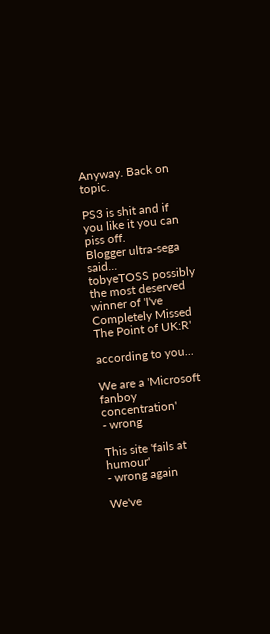Anyway. Back on topic.

PS3 is shit and if you like it you can piss off.
Blogger ultra-sega said...
tobyeTOSS possibly the most deserved winner of 'I've Completely Missed The Point of UK:R'

according to you...

We are a 'Microsoft fanboy concentration'
- wrong

This site 'fails at humour'
- wrong again

We've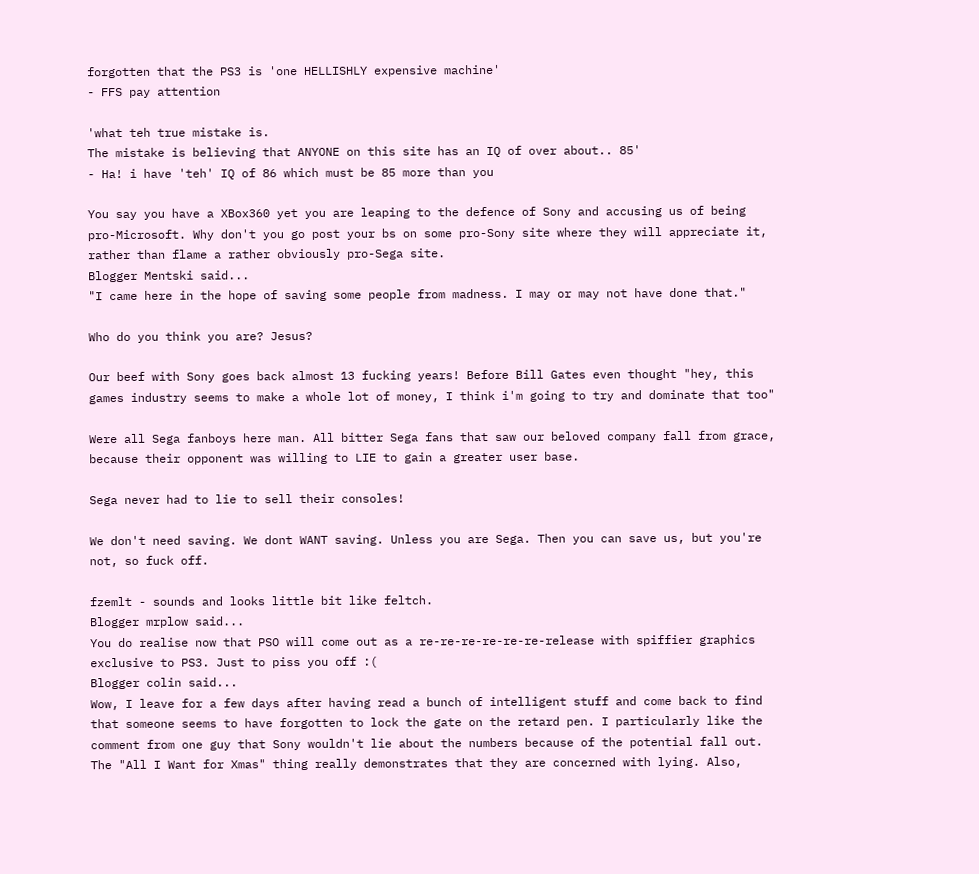forgotten that the PS3 is 'one HELLISHLY expensive machine'
- FFS pay attention

'what teh true mistake is.
The mistake is believing that ANYONE on this site has an IQ of over about.. 85'
- Ha! i have 'teh' IQ of 86 which must be 85 more than you

You say you have a XBox360 yet you are leaping to the defence of Sony and accusing us of being pro-Microsoft. Why don't you go post your bs on some pro-Sony site where they will appreciate it, rather than flame a rather obviously pro-Sega site.
Blogger Mentski said...
"I came here in the hope of saving some people from madness. I may or may not have done that."

Who do you think you are? Jesus?

Our beef with Sony goes back almost 13 fucking years! Before Bill Gates even thought "hey, this games industry seems to make a whole lot of money, I think i'm going to try and dominate that too"

Were all Sega fanboys here man. All bitter Sega fans that saw our beloved company fall from grace, because their opponent was willing to LIE to gain a greater user base.

Sega never had to lie to sell their consoles!

We don't need saving. We dont WANT saving. Unless you are Sega. Then you can save us, but you're not, so fuck off.

fzemlt - sounds and looks little bit like feltch.
Blogger mrplow said...
You do realise now that PSO will come out as a re-re-re-re-re-re-release with spiffier graphics exclusive to PS3. Just to piss you off :(
Blogger colin said...
Wow, I leave for a few days after having read a bunch of intelligent stuff and come back to find that someone seems to have forgotten to lock the gate on the retard pen. I particularly like the comment from one guy that Sony wouldn't lie about the numbers because of the potential fall out. The "All I Want for Xmas" thing really demonstrates that they are concerned with lying. Also,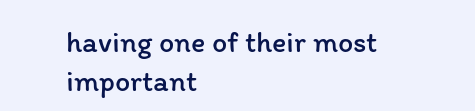having one of their most important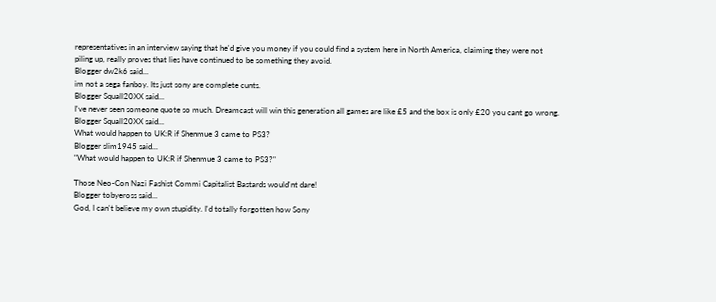representatives in an interview saying that he'd give you money if you could find a system here in North America, claiming they were not piling up, really proves that lies have continued to be something they avoid.
Blogger dw2k6 said...
im not a sega fanboy. Its just sony are complete cunts.
Blogger Squall20XX said...
I've never seen someone quote so much. Dreamcast will win this generation all games are like £5 and the box is only £20 you cant go wrong.
Blogger Squall20XX said...
What would happen to UK:R if Shenmue 3 came to PS3?
Blogger slim1945 said...
"What would happen to UK:R if Shenmue 3 came to PS3?"

Those Neo-Con Nazi Fashist Commi Capitalist Bastards would'nt dare!
Blogger tobyeross said...
God, I can't believe my own stupidity. I'd totally forgotten how Sony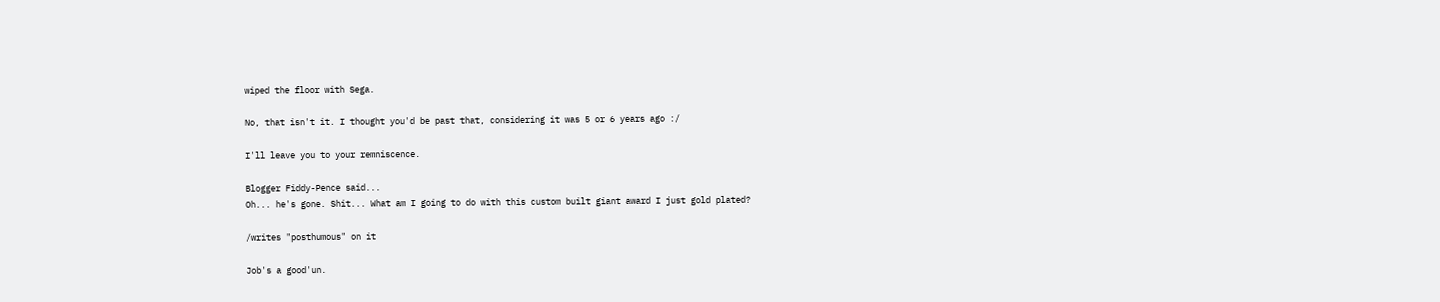wiped the floor with Sega.

No, that isn't it. I thought you'd be past that, considering it was 5 or 6 years ago :/

I'll leave you to your remniscence.

Blogger Fiddy-Pence said...
Oh... he's gone. Shit... What am I going to do with this custom built giant award I just gold plated?

/writes "posthumous" on it

Job's a good'un.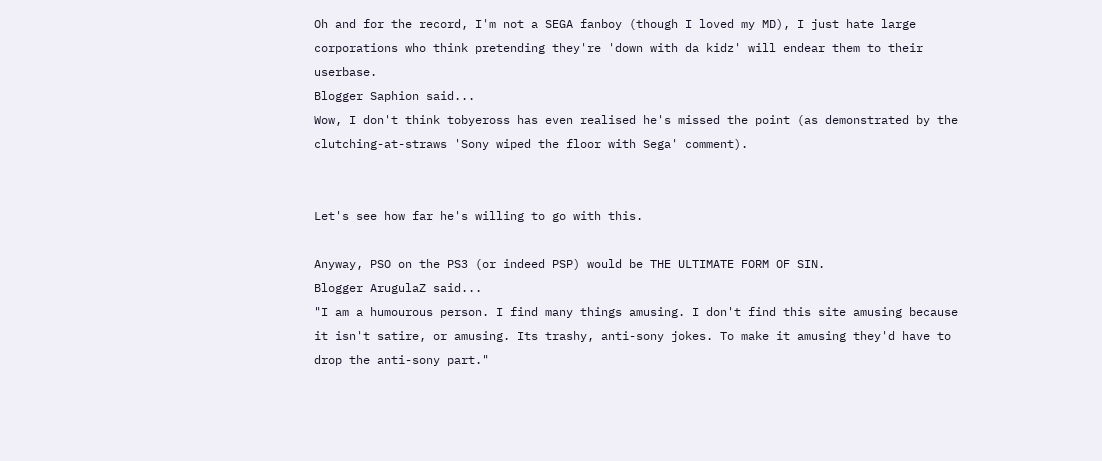Oh and for the record, I'm not a SEGA fanboy (though I loved my MD), I just hate large corporations who think pretending they're 'down with da kidz' will endear them to their userbase.
Blogger Saphion said...
Wow, I don't think tobyeross has even realised he's missed the point (as demonstrated by the clutching-at-straws 'Sony wiped the floor with Sega' comment).


Let's see how far he's willing to go with this.

Anyway, PSO on the PS3 (or indeed PSP) would be THE ULTIMATE FORM OF SIN.
Blogger ArugulaZ said...
"I am a humourous person. I find many things amusing. I don't find this site amusing because it isn't satire, or amusing. Its trashy, anti-sony jokes. To make it amusing they'd have to drop the anti-sony part."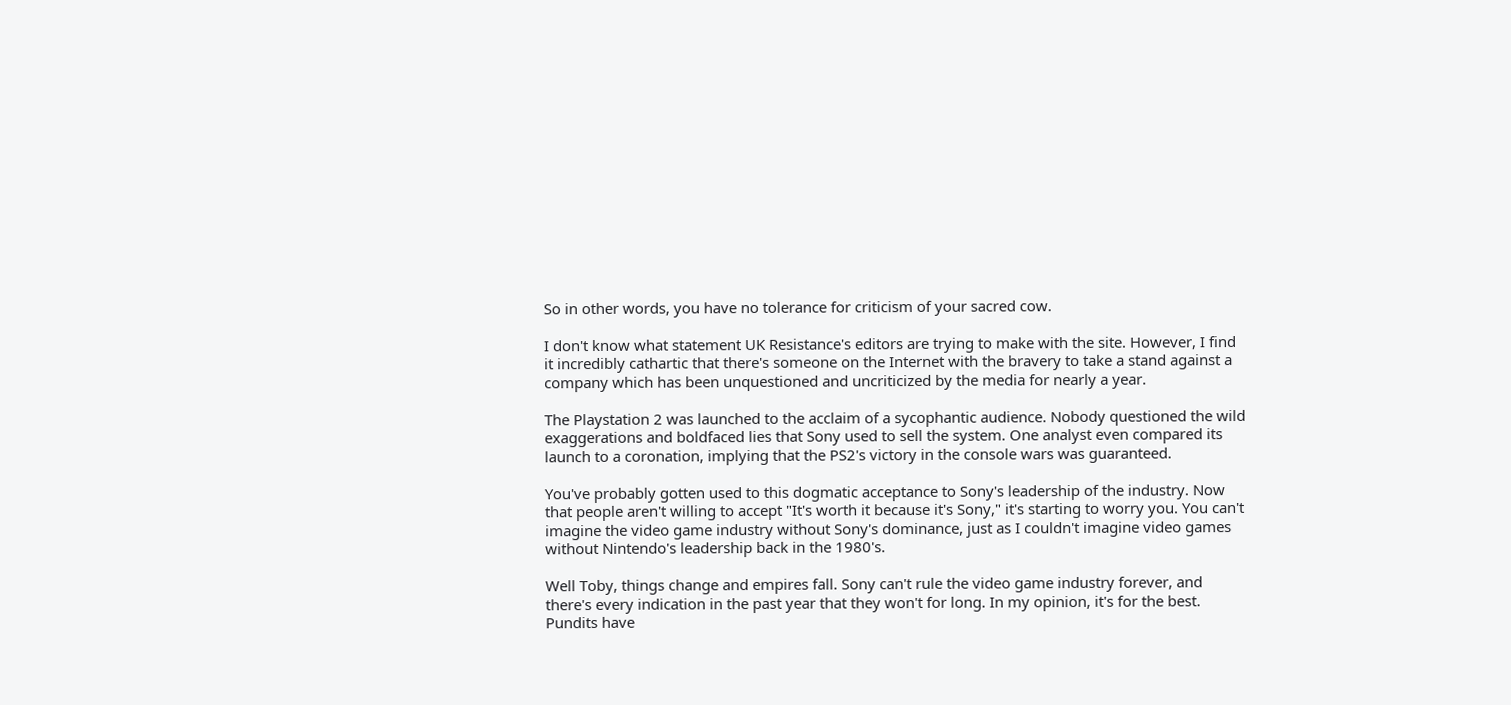So in other words, you have no tolerance for criticism of your sacred cow.

I don't know what statement UK Resistance's editors are trying to make with the site. However, I find it incredibly cathartic that there's someone on the Internet with the bravery to take a stand against a company which has been unquestioned and uncriticized by the media for nearly a year.

The Playstation 2 was launched to the acclaim of a sycophantic audience. Nobody questioned the wild exaggerations and boldfaced lies that Sony used to sell the system. One analyst even compared its launch to a coronation, implying that the PS2's victory in the console wars was guaranteed.

You've probably gotten used to this dogmatic acceptance to Sony's leadership of the industry. Now that people aren't willing to accept "It's worth it because it's Sony," it's starting to worry you. You can't imagine the video game industry without Sony's dominance, just as I couldn't imagine video games without Nintendo's leadership back in the 1980's.

Well Toby, things change and empires fall. Sony can't rule the video game industry forever, and there's every indication in the past year that they won't for long. In my opinion, it's for the best. Pundits have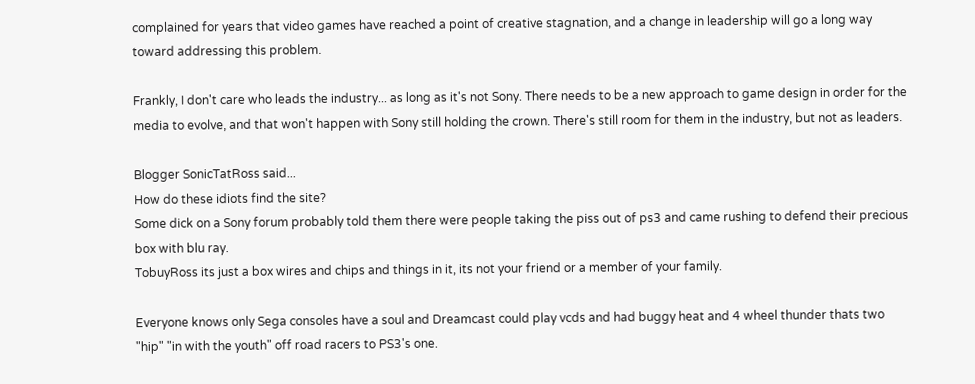complained for years that video games have reached a point of creative stagnation, and a change in leadership will go a long way toward addressing this problem.

Frankly, I don't care who leads the industry... as long as it's not Sony. There needs to be a new approach to game design in order for the media to evolve, and that won't happen with Sony still holding the crown. There's still room for them in the industry, but not as leaders.

Blogger SonicTatRoss said...
How do these idiots find the site?
Some dick on a Sony forum probably told them there were people taking the piss out of ps3 and came rushing to defend their precious box with blu ray.
TobuyRoss its just a box wires and chips and things in it, its not your friend or a member of your family.

Everyone knows only Sega consoles have a soul and Dreamcast could play vcds and had buggy heat and 4 wheel thunder thats two "hip" "in with the youth" off road racers to PS3's one.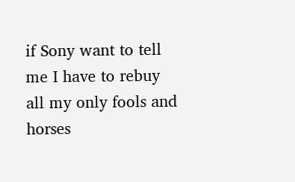if Sony want to tell me I have to rebuy all my only fools and horses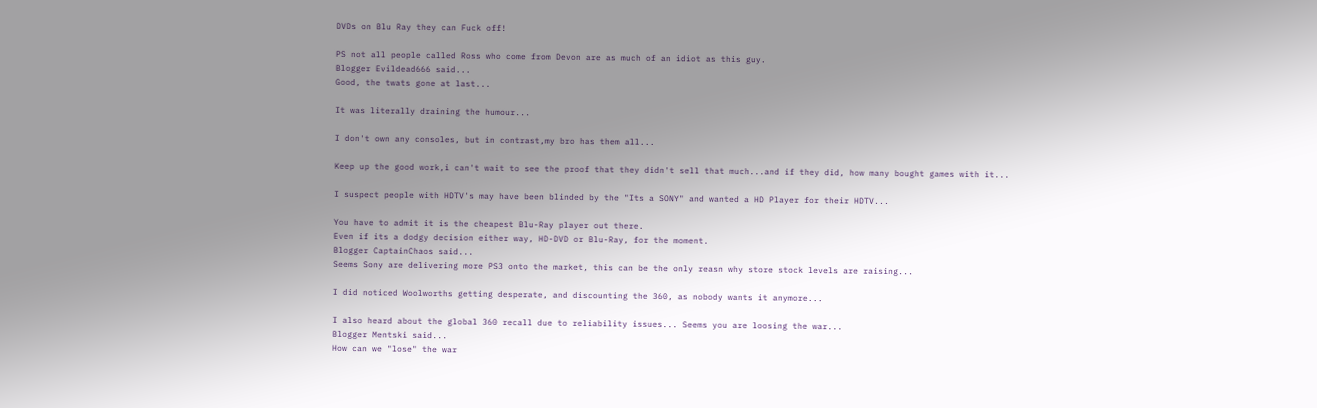DVDs on Blu Ray they can Fuck off!

PS not all people called Ross who come from Devon are as much of an idiot as this guy.
Blogger Evildead666 said...
Good, the twats gone at last...

It was literally draining the humour...

I don't own any consoles, but in contrast,my bro has them all...

Keep up the good work,i can't wait to see the proof that they didn't sell that much...and if they did, how many bought games with it...

I suspect people with HDTV's may have been blinded by the "Its a SONY" and wanted a HD Player for their HDTV...

You have to admit it is the cheapest Blu-Ray player out there.
Even if its a dodgy decision either way, HD-DVD or Blu-Ray, for the moment.
Blogger CaptainChaos said...
Seems Sony are delivering more PS3 onto the market, this can be the only reasn why store stock levels are raising...

I did noticed Woolworths getting desperate, and discounting the 360, as nobody wants it anymore...

I also heard about the global 360 recall due to reliability issues... Seems you are loosing the war...
Blogger Mentski said...
How can we "lose" the war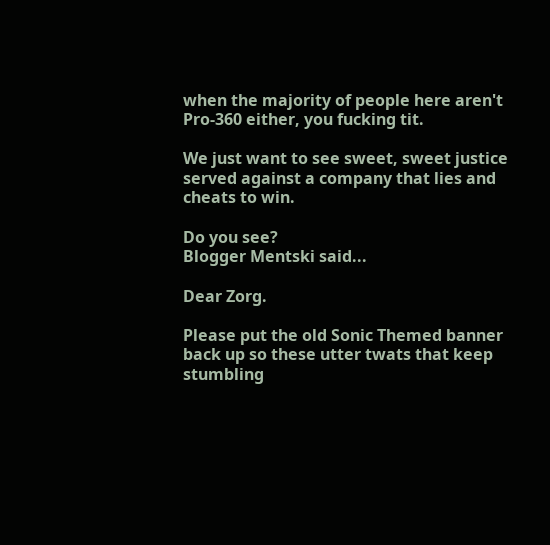when the majority of people here aren't Pro-360 either, you fucking tit.

We just want to see sweet, sweet justice served against a company that lies and cheats to win.

Do you see?
Blogger Mentski said...

Dear Zorg.

Please put the old Sonic Themed banner back up so these utter twats that keep stumbling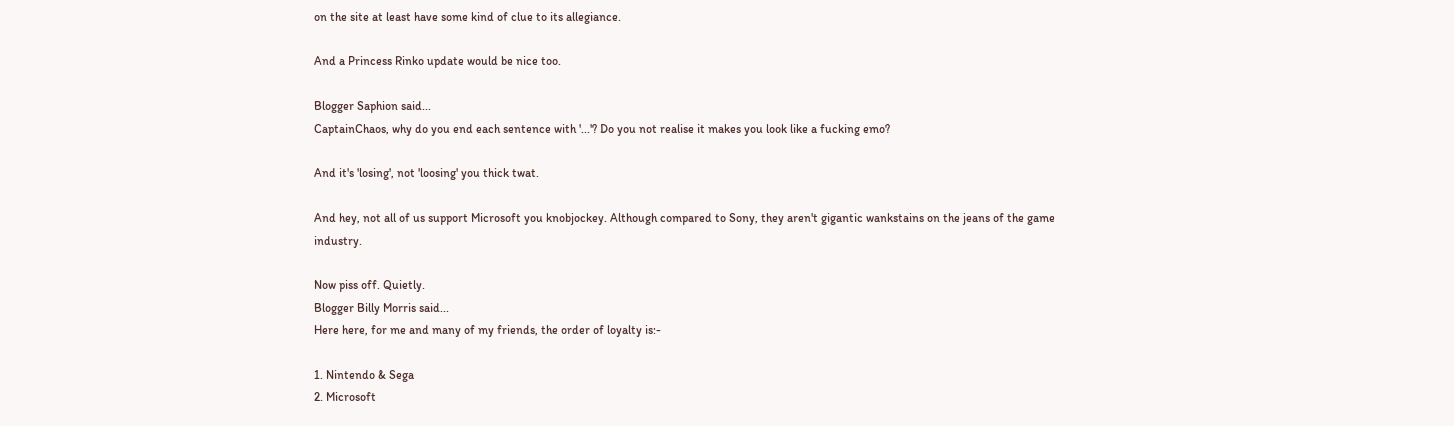on the site at least have some kind of clue to its allegiance.

And a Princess Rinko update would be nice too.

Blogger Saphion said...
CaptainChaos, why do you end each sentence with '...'? Do you not realise it makes you look like a fucking emo?

And it's 'losing', not 'loosing' you thick twat.

And hey, not all of us support Microsoft you knobjockey. Although compared to Sony, they aren't gigantic wankstains on the jeans of the game industry.

Now piss off. Quietly.
Blogger Billy Morris said...
Here here, for me and many of my friends, the order of loyalty is:-

1. Nintendo & Sega
2. Microsoft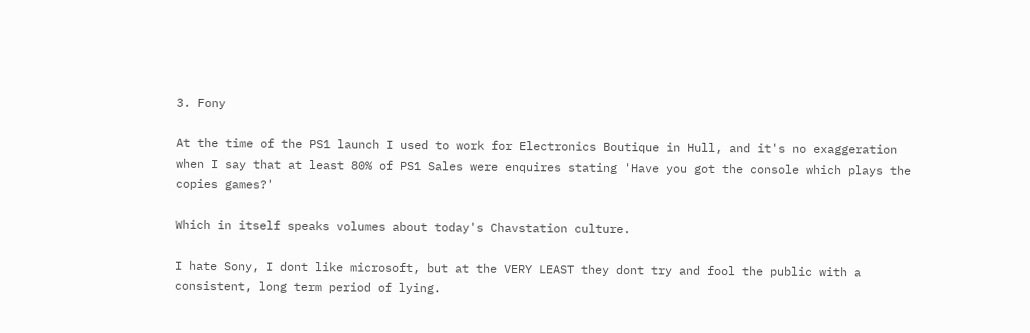3. Fony

At the time of the PS1 launch I used to work for Electronics Boutique in Hull, and it's no exaggeration when I say that at least 80% of PS1 Sales were enquires stating 'Have you got the console which plays the copies games?'

Which in itself speaks volumes about today's Chavstation culture.

I hate Sony, I dont like microsoft, but at the VERY LEAST they dont try and fool the public with a consistent, long term period of lying.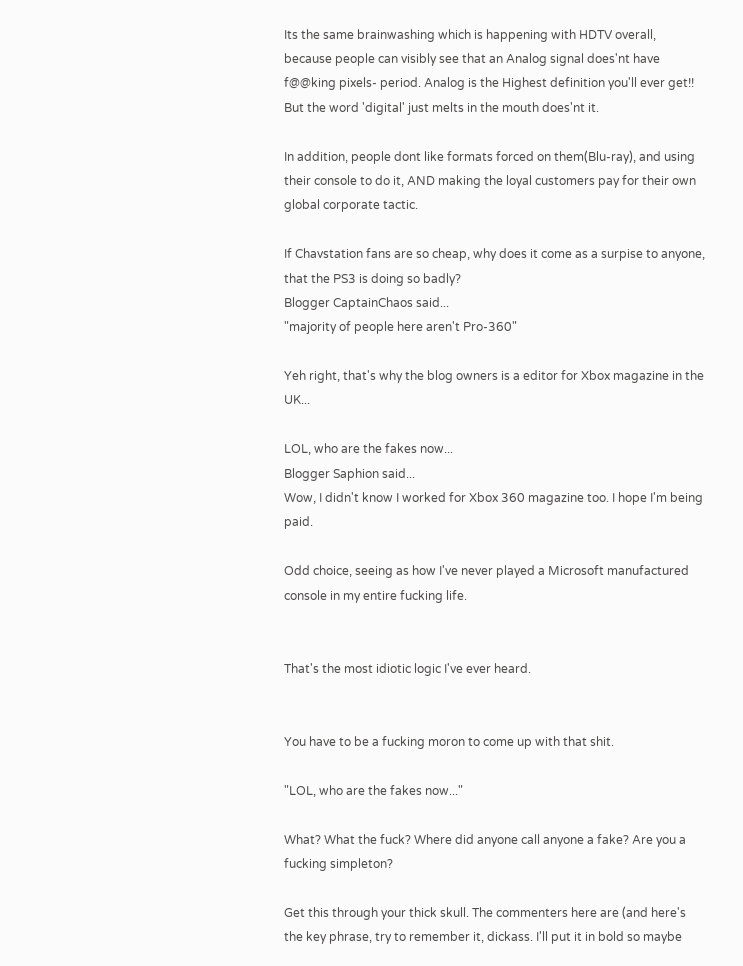Its the same brainwashing which is happening with HDTV overall, because people can visibly see that an Analog signal does'nt have f@@king pixels- period. Analog is the Highest definition you'll ever get!! But the word 'digital' just melts in the mouth does'nt it.

In addition, people dont like formats forced on them(Blu-ray), and using their console to do it, AND making the loyal customers pay for their own global corporate tactic.

If Chavstation fans are so cheap, why does it come as a surpise to anyone, that the PS3 is doing so badly?
Blogger CaptainChaos said...
"majority of people here aren't Pro-360"

Yeh right, that's why the blog owners is a editor for Xbox magazine in the UK...

LOL, who are the fakes now...
Blogger Saphion said...
Wow, I didn't know I worked for Xbox 360 magazine too. I hope I'm being paid.

Odd choice, seeing as how I've never played a Microsoft manufactured console in my entire fucking life.


That's the most idiotic logic I've ever heard.


You have to be a fucking moron to come up with that shit.

"LOL, who are the fakes now..."

What? What the fuck? Where did anyone call anyone a fake? Are you a fucking simpleton?

Get this through your thick skull. The commenters here are (and here's the key phrase, try to remember it, dickass. I'll put it in bold so maybe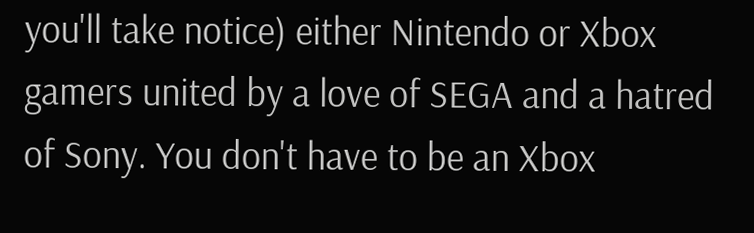you'll take notice) either Nintendo or Xbox gamers united by a love of SEGA and a hatred of Sony. You don't have to be an Xbox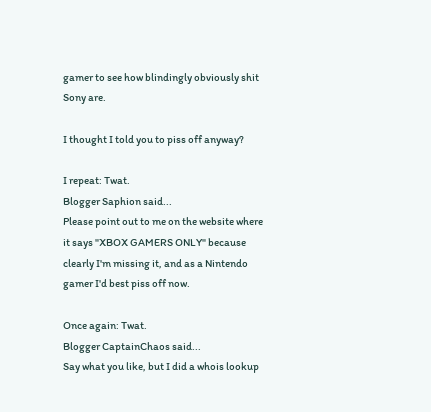gamer to see how blindingly obviously shit Sony are.

I thought I told you to piss off anyway?

I repeat: Twat.
Blogger Saphion said...
Please point out to me on the website where it says "XBOX GAMERS ONLY" because clearly I'm missing it, and as a Nintendo gamer I'd best piss off now.

Once again: Twat.
Blogger CaptainChaos said...
Say what you like, but I did a whois lookup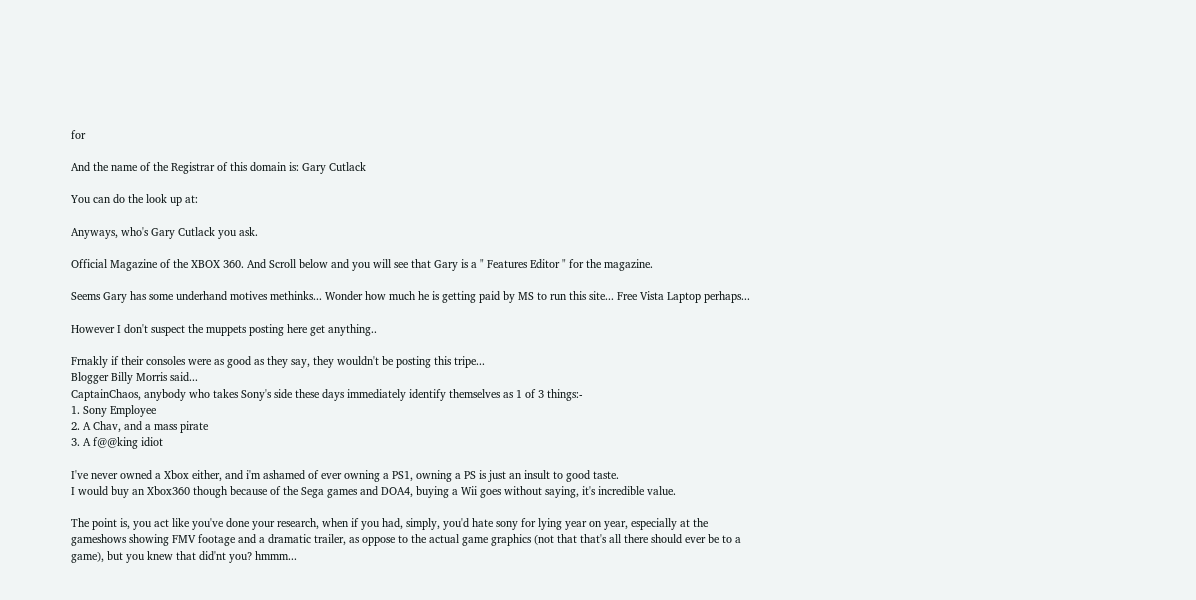for

And the name of the Registrar of this domain is: Gary Cutlack

You can do the look up at:

Anyways, who's Gary Cutlack you ask.

Official Magazine of the XBOX 360. And Scroll below and you will see that Gary is a " Features Editor " for the magazine.

Seems Gary has some underhand motives methinks... Wonder how much he is getting paid by MS to run this site... Free Vista Laptop perhaps...

However I don't suspect the muppets posting here get anything..

Frnakly if their consoles were as good as they say, they wouldn't be posting this tripe...
Blogger Billy Morris said...
CaptainChaos, anybody who takes Sony's side these days immediately identify themselves as 1 of 3 things:-
1. Sony Employee
2. A Chav, and a mass pirate
3. A f@@king idiot

I've never owned a Xbox either, and i'm ashamed of ever owning a PS1, owning a PS is just an insult to good taste.
I would buy an Xbox360 though because of the Sega games and DOA4, buying a Wii goes without saying, it's incredible value.

The point is, you act like you've done your research, when if you had, simply, you'd hate sony for lying year on year, especially at the gameshows showing FMV footage and a dramatic trailer, as oppose to the actual game graphics (not that that's all there should ever be to a game), but you knew that did'nt you? hmmm...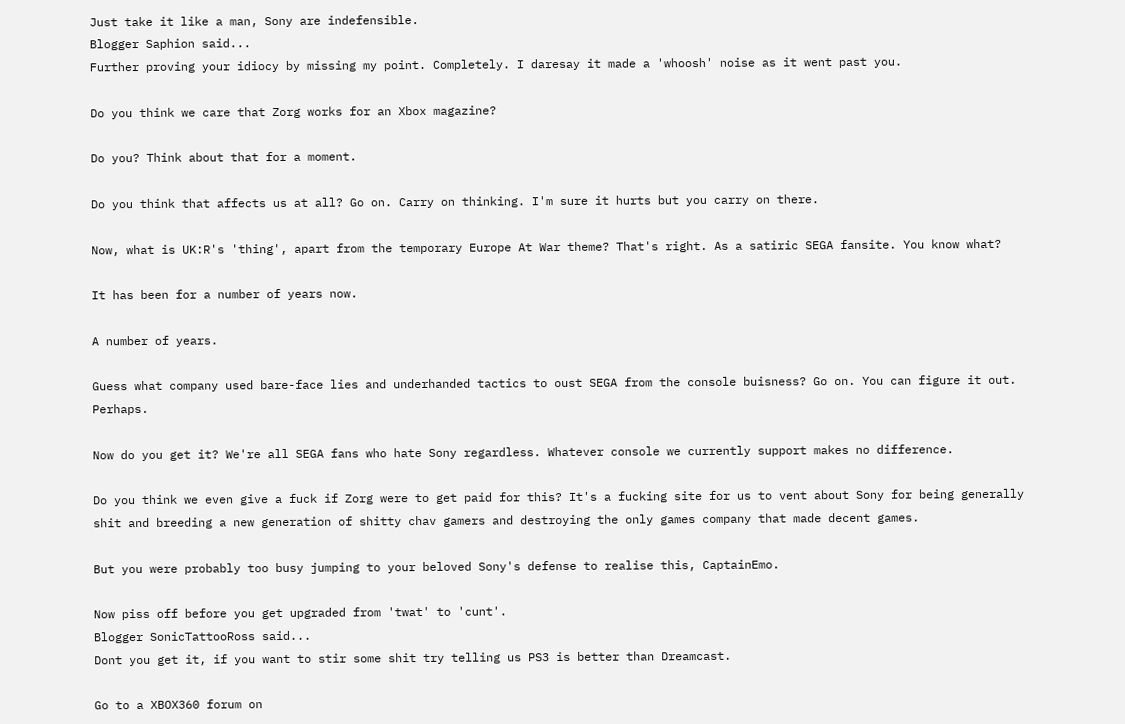Just take it like a man, Sony are indefensible.
Blogger Saphion said...
Further proving your idiocy by missing my point. Completely. I daresay it made a 'whoosh' noise as it went past you.

Do you think we care that Zorg works for an Xbox magazine?

Do you? Think about that for a moment.

Do you think that affects us at all? Go on. Carry on thinking. I'm sure it hurts but you carry on there.

Now, what is UK:R's 'thing', apart from the temporary Europe At War theme? That's right. As a satiric SEGA fansite. You know what?

It has been for a number of years now.

A number of years.

Guess what company used bare-face lies and underhanded tactics to oust SEGA from the console buisness? Go on. You can figure it out. Perhaps.

Now do you get it? We're all SEGA fans who hate Sony regardless. Whatever console we currently support makes no difference.

Do you think we even give a fuck if Zorg were to get paid for this? It's a fucking site for us to vent about Sony for being generally shit and breeding a new generation of shitty chav gamers and destroying the only games company that made decent games.

But you were probably too busy jumping to your beloved Sony's defense to realise this, CaptainEmo.

Now piss off before you get upgraded from 'twat' to 'cunt'.
Blogger SonicTattooRoss said...
Dont you get it, if you want to stir some shit try telling us PS3 is better than Dreamcast.

Go to a XBOX360 forum on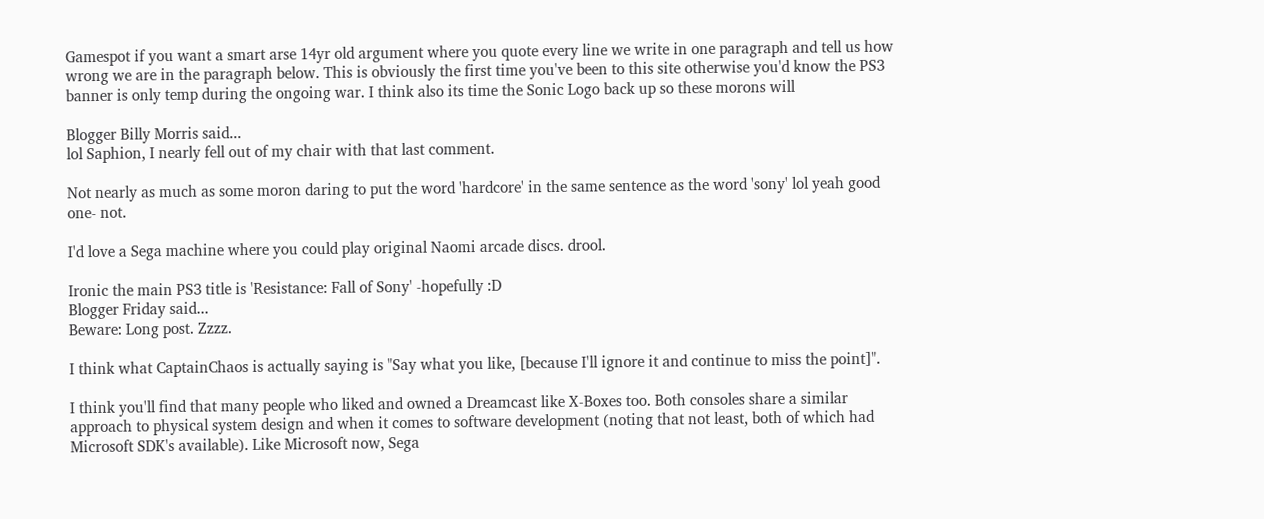Gamespot if you want a smart arse 14yr old argument where you quote every line we write in one paragraph and tell us how wrong we are in the paragraph below. This is obviously the first time you've been to this site otherwise you'd know the PS3 banner is only temp during the ongoing war. I think also its time the Sonic Logo back up so these morons will

Blogger Billy Morris said...
lol Saphion, I nearly fell out of my chair with that last comment.

Not nearly as much as some moron daring to put the word 'hardcore' in the same sentence as the word 'sony' lol yeah good one- not.

I'd love a Sega machine where you could play original Naomi arcade discs. drool.

Ironic the main PS3 title is 'Resistance: Fall of Sony' -hopefully :D
Blogger Friday said...
Beware: Long post. Zzzz.

I think what CaptainChaos is actually saying is "Say what you like, [because I'll ignore it and continue to miss the point]".

I think you'll find that many people who liked and owned a Dreamcast like X-Boxes too. Both consoles share a similar approach to physical system design and when it comes to software development (noting that not least, both of which had Microsoft SDK's available). Like Microsoft now, Sega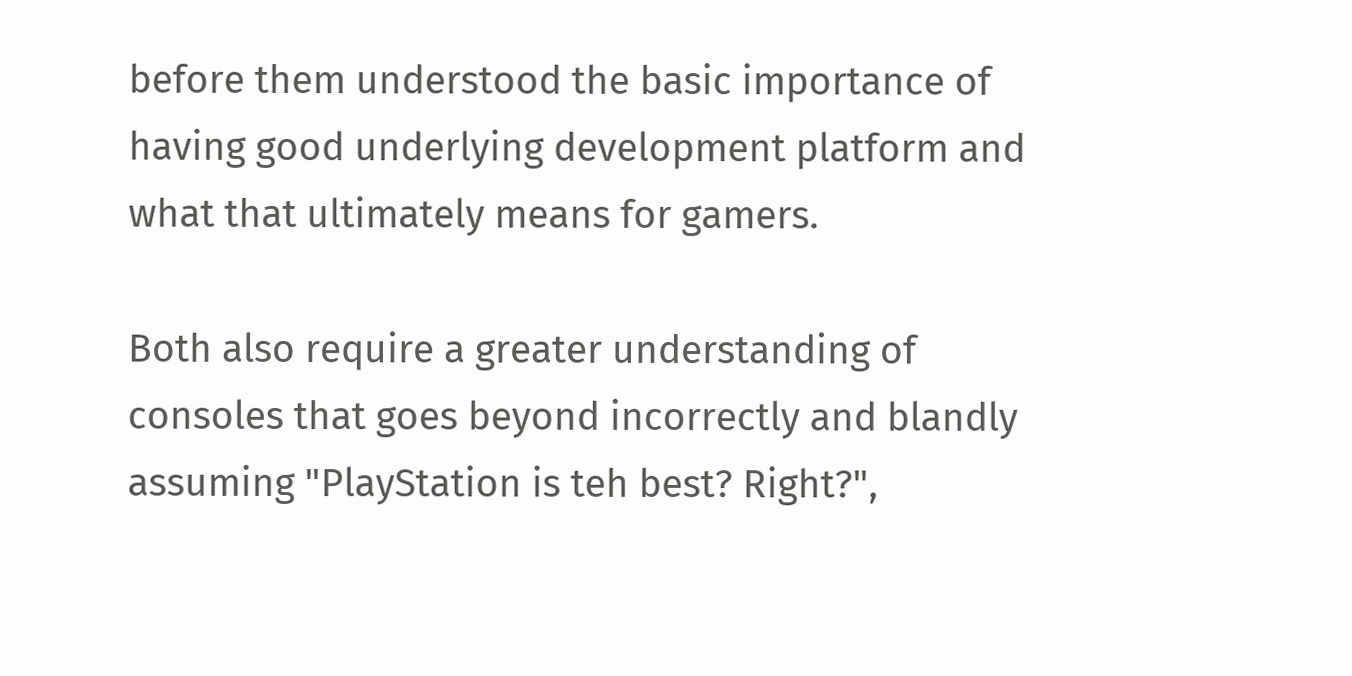before them understood the basic importance of having good underlying development platform and what that ultimately means for gamers.

Both also require a greater understanding of consoles that goes beyond incorrectly and blandly assuming "PlayStation is teh best? Right?",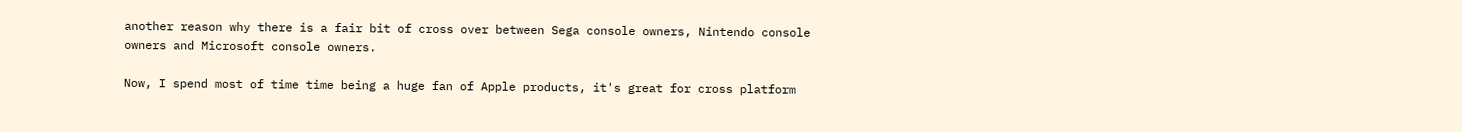another reason why there is a fair bit of cross over between Sega console owners, Nintendo console owners and Microsoft console owners.

Now, I spend most of time time being a huge fan of Apple products, it's great for cross platform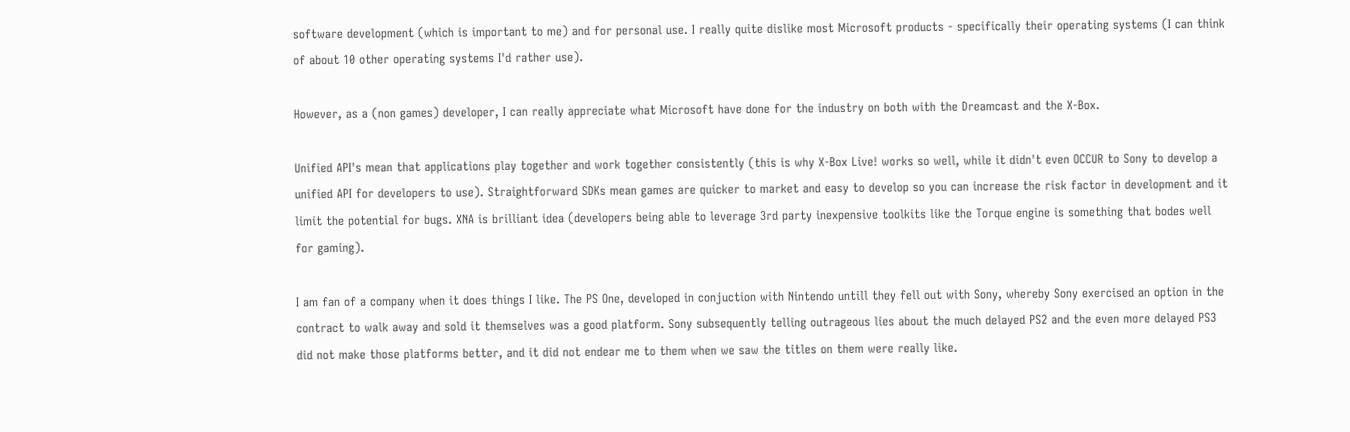software development (which is important to me) and for personal use. I really quite dislike most Microsoft products - specifically their operating systems (I can think of about 10 other operating systems I'd rather use).

However, as a (non games) developer, I can really appreciate what Microsoft have done for the industry on both with the Dreamcast and the X-Box.

Unified API's mean that applications play together and work together consistently (this is why X-Box Live! works so well, while it didn't even OCCUR to Sony to develop a unified API for developers to use). Straightforward SDKs mean games are quicker to market and easy to develop so you can increase the risk factor in development and it limit the potential for bugs. XNA is brilliant idea (developers being able to leverage 3rd party inexpensive toolkits like the Torque engine is something that bodes well for gaming).

I am fan of a company when it does things I like. The PS One, developed in conjuction with Nintendo untill they fell out with Sony, whereby Sony exercised an option in the contract to walk away and sold it themselves was a good platform. Sony subsequently telling outrageous lies about the much delayed PS2 and the even more delayed PS3 did not make those platforms better, and it did not endear me to them when we saw the titles on them were really like.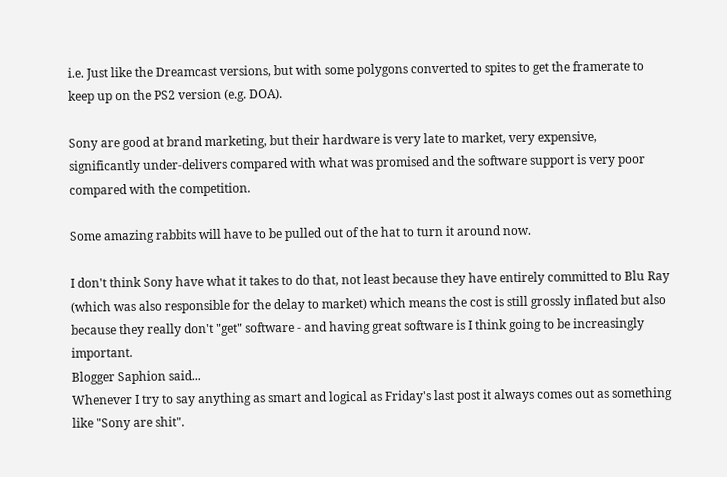i.e. Just like the Dreamcast versions, but with some polygons converted to spites to get the framerate to keep up on the PS2 version (e.g. DOA).

Sony are good at brand marketing, but their hardware is very late to market, very expensive, significantly under-delivers compared with what was promised and the software support is very poor compared with the competition.

Some amazing rabbits will have to be pulled out of the hat to turn it around now.

I don't think Sony have what it takes to do that, not least because they have entirely committed to Blu Ray (which was also responsible for the delay to market) which means the cost is still grossly inflated but also because they really don't "get" software - and having great software is I think going to be increasingly important.
Blogger Saphion said...
Whenever I try to say anything as smart and logical as Friday's last post it always comes out as something like "Sony are shit".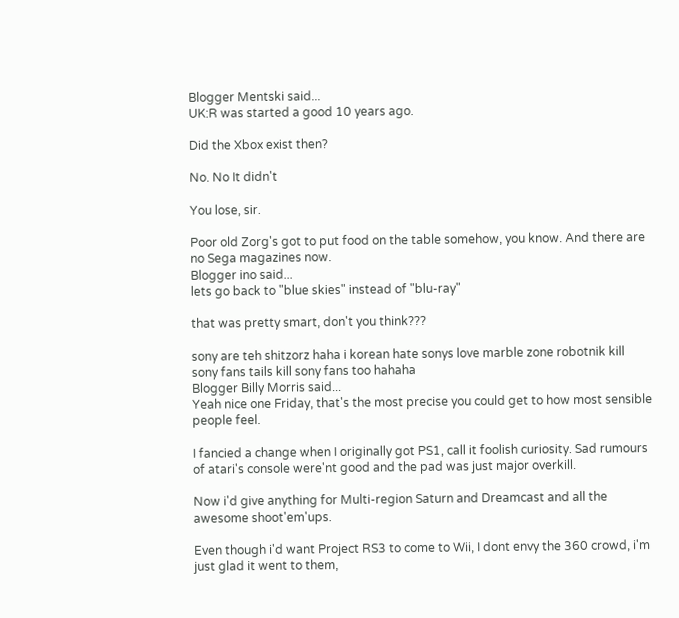Blogger Mentski said...
UK:R was started a good 10 years ago.

Did the Xbox exist then?

No. No It didn't

You lose, sir.

Poor old Zorg's got to put food on the table somehow, you know. And there are no Sega magazines now.
Blogger ino said...
lets go back to "blue skies" instead of "blu-ray"

that was pretty smart, don't you think???

sony are teh shitzorz haha i korean hate sonys love marble zone robotnik kill sony fans tails kill sony fans too hahaha
Blogger Billy Morris said...
Yeah nice one Friday, that's the most precise you could get to how most sensible people feel.

I fancied a change when I originally got PS1, call it foolish curiosity. Sad rumours of atari's console were'nt good and the pad was just major overkill.

Now i'd give anything for Multi-region Saturn and Dreamcast and all the awesome shoot'em'ups.

Even though i'd want Project RS3 to come to Wii, I dont envy the 360 crowd, i'm just glad it went to them,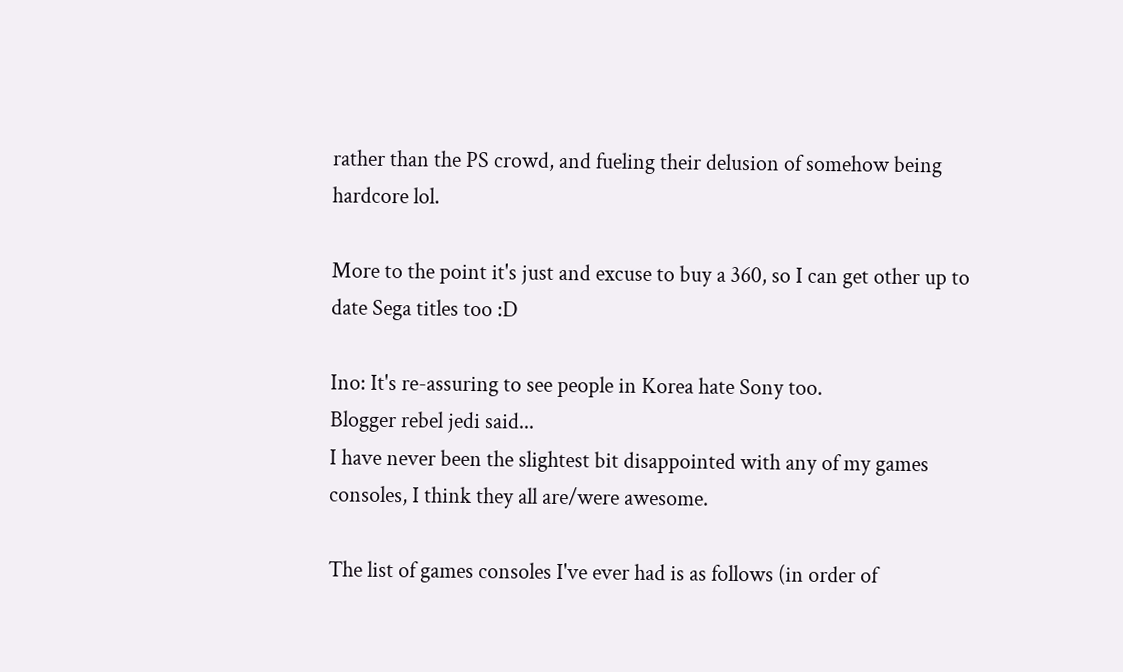rather than the PS crowd, and fueling their delusion of somehow being hardcore lol.

More to the point it's just and excuse to buy a 360, so I can get other up to date Sega titles too :D

Ino: It's re-assuring to see people in Korea hate Sony too.
Blogger rebel jedi said...
I have never been the slightest bit disappointed with any of my games consoles, I think they all are/were awesome.

The list of games consoles I've ever had is as follows (in order of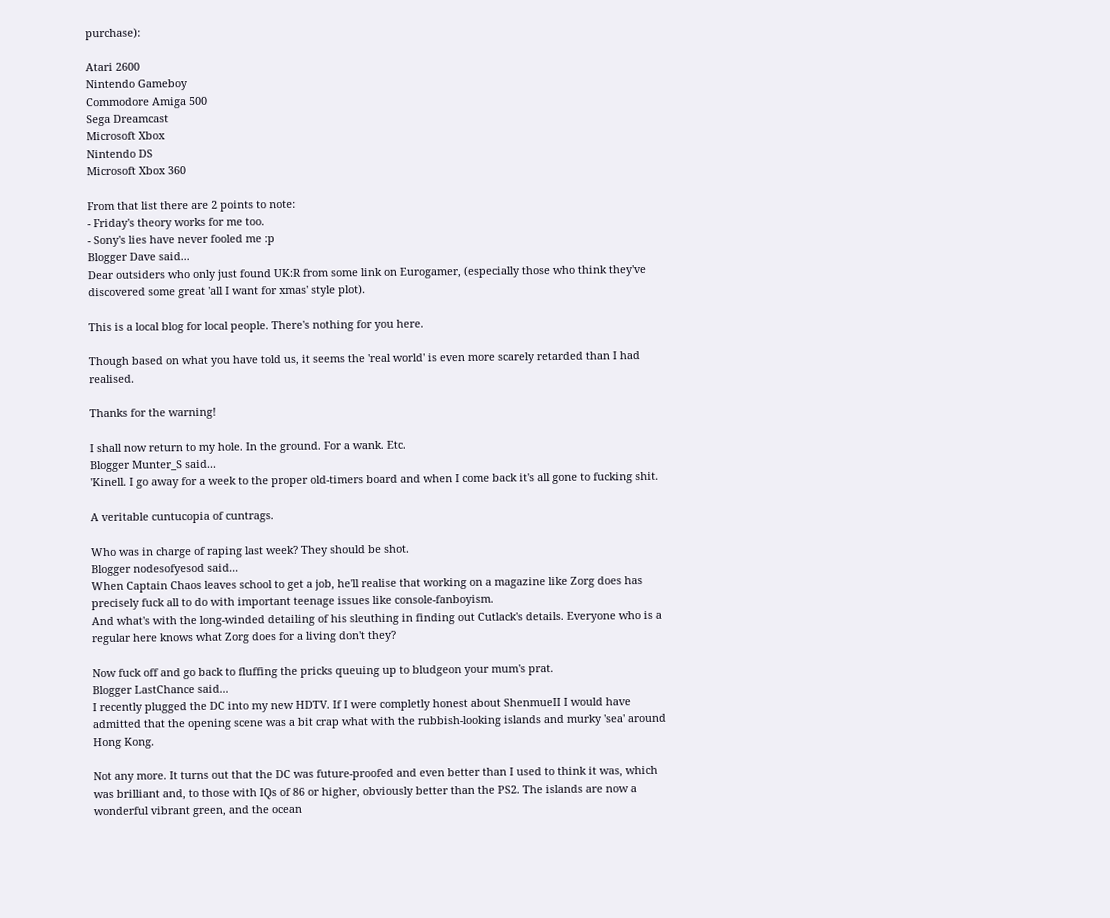purchase):

Atari 2600
Nintendo Gameboy
Commodore Amiga 500
Sega Dreamcast
Microsoft Xbox
Nintendo DS
Microsoft Xbox 360

From that list there are 2 points to note:
- Friday's theory works for me too.
- Sony's lies have never fooled me :p
Blogger Dave said...
Dear outsiders who only just found UK:R from some link on Eurogamer, (especially those who think they've discovered some great 'all I want for xmas' style plot).

This is a local blog for local people. There's nothing for you here.

Though based on what you have told us, it seems the 'real world' is even more scarely retarded than I had realised.

Thanks for the warning!

I shall now return to my hole. In the ground. For a wank. Etc.
Blogger Munter_S said...
'Kinell. I go away for a week to the proper old-timers board and when I come back it's all gone to fucking shit.

A veritable cuntucopia of cuntrags.

Who was in charge of raping last week? They should be shot.
Blogger nodesofyesod said...
When Captain Chaos leaves school to get a job, he'll realise that working on a magazine like Zorg does has precisely fuck all to do with important teenage issues like console-fanboyism.
And what's with the long-winded detailing of his sleuthing in finding out Cutlack's details. Everyone who is a regular here knows what Zorg does for a living don't they?

Now fuck off and go back to fluffing the pricks queuing up to bludgeon your mum's prat.
Blogger LastChance said...
I recently plugged the DC into my new HDTV. If I were completly honest about ShenmueII I would have admitted that the opening scene was a bit crap what with the rubbish-looking islands and murky 'sea' around Hong Kong.

Not any more. It turns out that the DC was future-proofed and even better than I used to think it was, which was brilliant and, to those with IQs of 86 or higher, obviously better than the PS2. The islands are now a wonderful vibrant green, and the ocean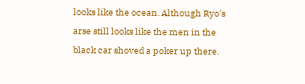looks like the ocean. Although Ryo's arse still looks like the men in the black car shoved a poker up there.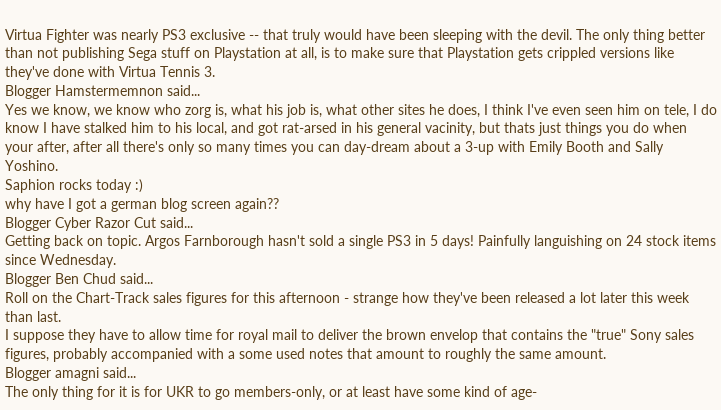Virtua Fighter was nearly PS3 exclusive -- that truly would have been sleeping with the devil. The only thing better than not publishing Sega stuff on Playstation at all, is to make sure that Playstation gets crippled versions like they've done with Virtua Tennis 3.
Blogger Hamstermemnon said...
Yes we know, we know who zorg is, what his job is, what other sites he does, I think I've even seen him on tele, I do know I have stalked him to his local, and got rat-arsed in his general vacinity, but thats just things you do when your after, after all there's only so many times you can day-dream about a 3-up with Emily Booth and Sally Yoshino.
Saphion rocks today :)
why have I got a german blog screen again??
Blogger Cyber Razor Cut said...
Getting back on topic. Argos Farnborough hasn't sold a single PS3 in 5 days! Painfully languishing on 24 stock items since Wednesday.
Blogger Ben Chud said...
Roll on the Chart-Track sales figures for this afternoon - strange how they've been released a lot later this week than last.
I suppose they have to allow time for royal mail to deliver the brown envelop that contains the "true" Sony sales figures, probably accompanied with a some used notes that amount to roughly the same amount.
Blogger amagni said...
The only thing for it is for UKR to go members-only, or at least have some kind of age-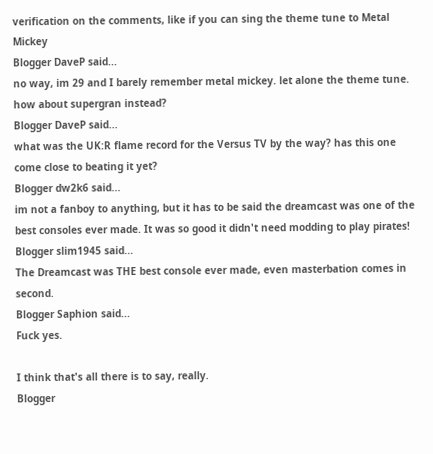verification on the comments, like if you can sing the theme tune to Metal Mickey
Blogger DaveP said...
no way, im 29 and I barely remember metal mickey. let alone the theme tune. how about supergran instead?
Blogger DaveP said...
what was the UK:R flame record for the Versus TV by the way? has this one come close to beating it yet?
Blogger dw2k6 said...
im not a fanboy to anything, but it has to be said the dreamcast was one of the best consoles ever made. It was so good it didn't need modding to play pirates!
Blogger slim1945 said...
The Dreamcast was THE best console ever made, even masterbation comes in second.
Blogger Saphion said...
Fuck yes.

I think that's all there is to say, really.
Blogger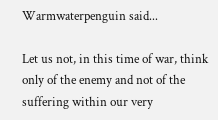Warmwaterpenguin said...

Let us not, in this time of war, think only of the enemy and not of the suffering within our very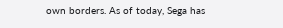own borders. As of today, Sega has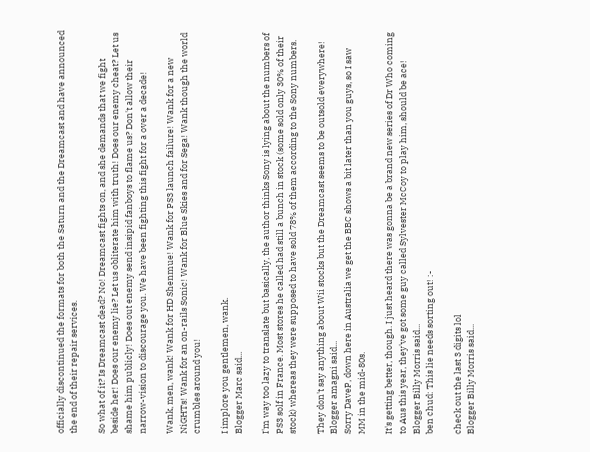officially discontinued the formats for both the Saturn and the Dreamcast and have announced the end of their repair services.

So what of it? Is Dreamcast dead? No! Dreamcast fights on, and she demands that we fight beside her! Does our enemy lie? Let us obliterate him with truth! Does our enemy cheat? Let us shame him publicly! Does out enemy send insipid fanboys to flame us? Don't allow their narrow-vision to discourage you. We have been fighting this fight for a over a decade!

Wank, men, wank! Wank for HD Shenmue! Wank for PS3 launch failure! Wank for a new NiGHTs! Wank for an on-rails Sonic! Wank for Blue Skies and for Sega! Wank though the world crumbles around you!

I implore you gentlemen, wank.
Blogger Marc said...

I'm way too lazy to translate but basically, the author thinks Sony is lying about the numbers of PS3 solf in France. Most stores he called had still a bunch in stock (some sold only 30% of their stock) whereas they were supposed to have sold 78% of them according to the Sony numbers.

They don't say anything about Wii stocks but the Dreamcast seems to be outsold everywhere!
Blogger amagni said...
Sorry DaveP, down here in Australia we get the BBC shows a bit later than you guys, so I saw MM in the mid-80s.

It's getting better, though. I just heard there was gonna be a brand new series of Dr Who coming to Aus this year, they've got some guy called Sylvester McCoy to play him, should be ace!
Blogger Billy Morris said...
ben chud: This lie needs sorting out! :-

check out the last 3 digits lol
Blogger Billy Morris said...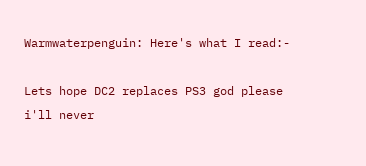Warmwaterpenguin: Here's what I read:-

Lets hope DC2 replaces PS3 god please i'll never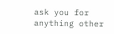ask you for anything other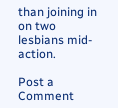than joining in on two lesbians mid-action.

Post a Comment